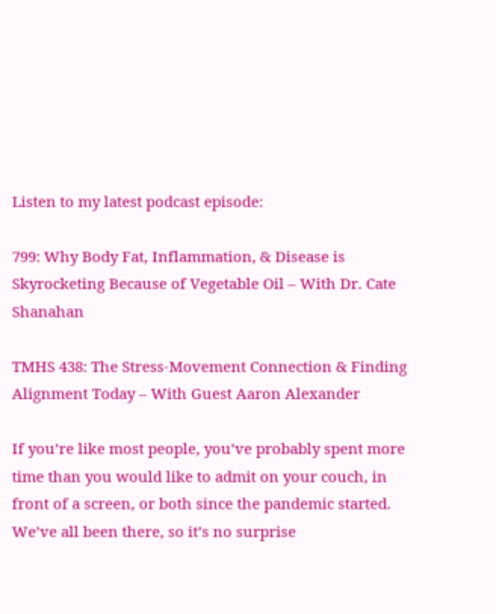Listen to my latest podcast episode:

799: Why Body Fat, Inflammation, & Disease is Skyrocketing Because of Vegetable Oil – With Dr. Cate Shanahan

TMHS 438: The Stress-Movement Connection & Finding Alignment Today – With Guest Aaron Alexander

If you’re like most people, you’ve probably spent more time than you would like to admit on your couch, in front of a screen, or both since the pandemic started. We’ve all been there, so it’s no surprise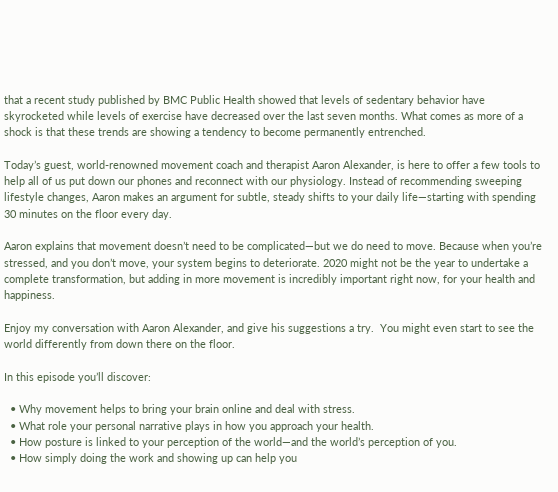that a recent study published by BMC Public Health showed that levels of sedentary behavior have skyrocketed while levels of exercise have decreased over the last seven months. What comes as more of a shock is that these trends are showing a tendency to become permanently entrenched.

Today’s guest, world-renowned movement coach and therapist Aaron Alexander, is here to offer a few tools to help all of us put down our phones and reconnect with our physiology. Instead of recommending sweeping lifestyle changes, Aaron makes an argument for subtle, steady shifts to your daily life—starting with spending 30 minutes on the floor every day.

Aaron explains that movement doesn’t need to be complicated—but we do need to move. Because when you’re stressed, and you don’t move, your system begins to deteriorate. 2020 might not be the year to undertake a complete transformation, but adding in more movement is incredibly important right now, for your health and happiness.

Enjoy my conversation with Aaron Alexander, and give his suggestions a try.  You might even start to see the world differently from down there on the floor.

In this episode you’ll discover:

  • Why movement helps to bring your brain online and deal with stress.
  • What role your personal narrative plays in how you approach your health.
  • How posture is linked to your perception of the world—and the world’s perception of you.
  • How simply doing the work and showing up can help you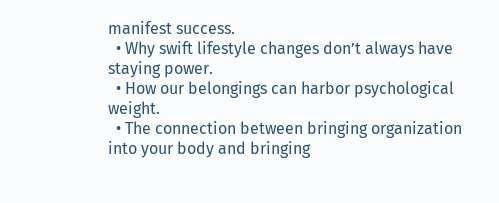manifest success.
  • Why swift lifestyle changes don’t always have staying power.
  • How our belongings can harbor psychological weight.
  • The connection between bringing organization into your body and bringing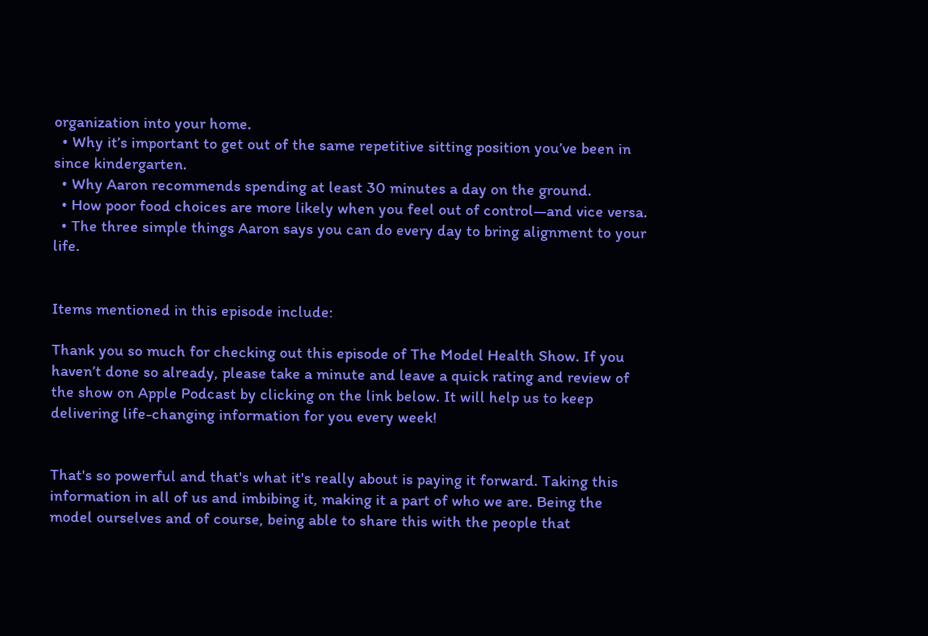organization into your home.
  • Why it’s important to get out of the same repetitive sitting position you’ve been in since kindergarten.
  • Why Aaron recommends spending at least 30 minutes a day on the ground.
  • How poor food choices are more likely when you feel out of control—and vice versa.
  • The three simple things Aaron says you can do every day to bring alignment to your life.


Items mentioned in this episode include:

Thank you so much for checking out this episode of The Model Health Show. If you haven’t done so already, please take a minute and leave a quick rating and review of the show on Apple Podcast by clicking on the link below. It will help us to keep delivering life-changing information for you every week!


That's so powerful and that's what it's really about is paying it forward. Taking this information in all of us and imbibing it, making it a part of who we are. Being the model ourselves and of course, being able to share this with the people that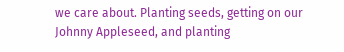we care about. Planting seeds, getting on our Johnny Appleseed, and planting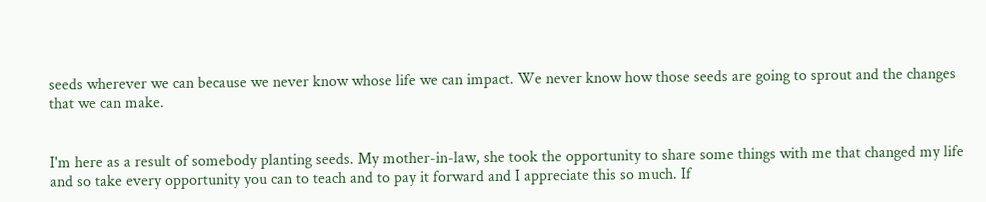seeds wherever we can because we never know whose life we can impact. We never know how those seeds are going to sprout and the changes that we can make.


I'm here as a result of somebody planting seeds. My mother-in-law, she took the opportunity to share some things with me that changed my life and so take every opportunity you can to teach and to pay it forward and I appreciate this so much. If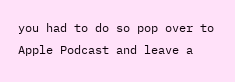you had to do so pop over to Apple Podcast and leave a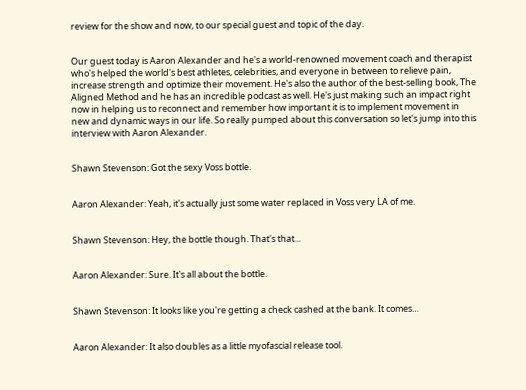review for the show and now, to our special guest and topic of the day.


Our guest today is Aaron Alexander and he's a world-renowned movement coach and therapist who's helped the world's best athletes, celebrities, and everyone in between to relieve pain, increase strength and optimize their movement. He's also the author of the best-selling book, The Aligned Method and he has an incredible podcast as well. He's just making such an impact right now in helping us to reconnect and remember how important it is to implement movement in new and dynamic ways in our life. So really pumped about this conversation so let's jump into this interview with Aaron Alexander.


Shawn Stevenson: Got the sexy Voss bottle.


Aaron Alexander: Yeah, it's actually just some water replaced in Voss very LA of me.


Shawn Stevenson: Hey, the bottle though. That's that...


Aaron Alexander: Sure. It's all about the bottle.


Shawn Stevenson: It looks like you're getting a check cashed at the bank. It comes…


Aaron Alexander: It also doubles as a little myofascial release tool.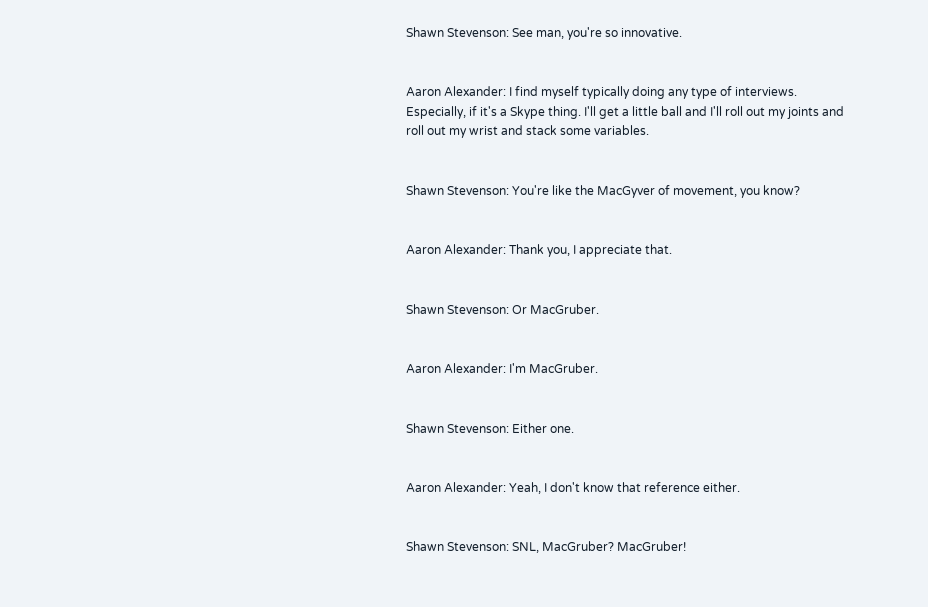Shawn Stevenson: See man, you're so innovative.


Aaron Alexander: I find myself typically doing any type of interviews. Especially, if it's a Skype thing. I'll get a little ball and I'll roll out my joints and roll out my wrist and stack some variables.


Shawn Stevenson: You're like the MacGyver of movement, you know?


Aaron Alexander: Thank you, I appreciate that.


Shawn Stevenson: Or MacGruber.


Aaron Alexander: I'm MacGruber.


Shawn Stevenson: Either one.


Aaron Alexander: Yeah, I don't know that reference either.


Shawn Stevenson: SNL, MacGruber? MacGruber!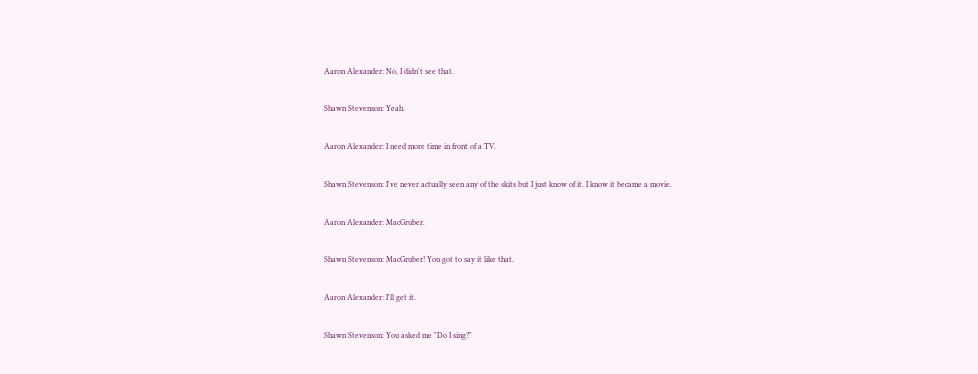Aaron Alexander: No, I didn't see that.


Shawn Stevenson: Yeah.


Aaron Alexander: I need more time in front of a TV.


Shawn Stevenson: I've never actually seen any of the skits but I just know of it. I know it became a movie.


Aaron Alexander: MacGruber.


Shawn Stevenson: MacGruber! You got to say it like that.


Aaron Alexander: I'll get it.


Shawn Stevenson: You asked me "Do I sing?"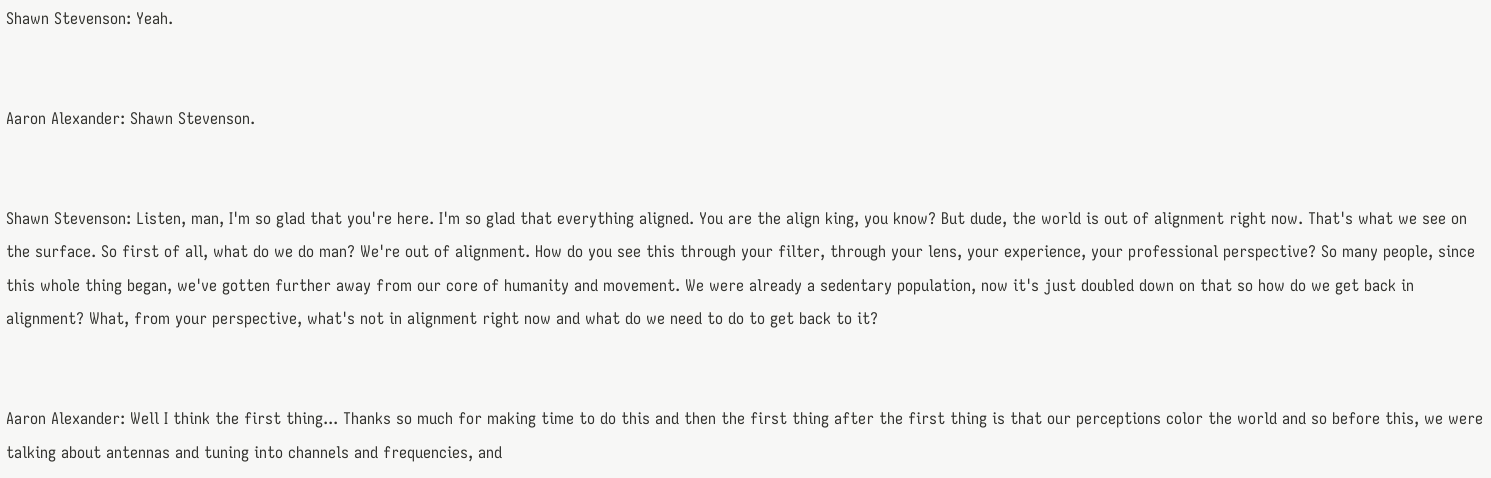Shawn Stevenson: Yeah.


Aaron Alexander: Shawn Stevenson.


Shawn Stevenson: Listen, man, I'm so glad that you're here. I'm so glad that everything aligned. You are the align king, you know? But dude, the world is out of alignment right now. That's what we see on the surface. So first of all, what do we do man? We're out of alignment. How do you see this through your filter, through your lens, your experience, your professional perspective? So many people, since this whole thing began, we've gotten further away from our core of humanity and movement. We were already a sedentary population, now it's just doubled down on that so how do we get back in alignment? What, from your perspective, what's not in alignment right now and what do we need to do to get back to it?


Aaron Alexander: Well I think the first thing... Thanks so much for making time to do this and then the first thing after the first thing is that our perceptions color the world and so before this, we were talking about antennas and tuning into channels and frequencies, and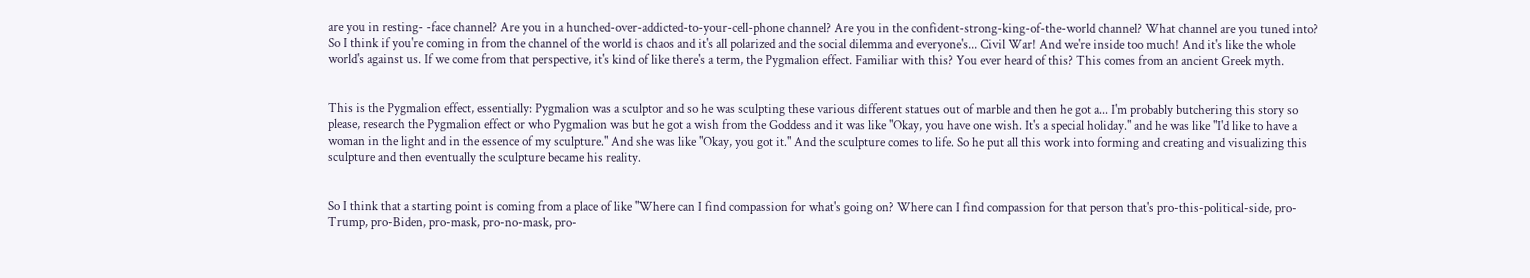are you in resting- -face channel? Are you in a hunched-over-addicted-to-your-cell-phone channel? Are you in the confident-strong-king-of-the-world channel? What channel are you tuned into? So I think if you're coming in from the channel of the world is chaos and it's all polarized and the social dilemma and everyone's... Civil War! And we're inside too much! And it's like the whole world's against us. If we come from that perspective, it's kind of like there's a term, the Pygmalion effect. Familiar with this? You ever heard of this? This comes from an ancient Greek myth.


This is the Pygmalion effect, essentially: Pygmalion was a sculptor and so he was sculpting these various different statues out of marble and then he got a... I'm probably butchering this story so please, research the Pygmalion effect or who Pygmalion was but he got a wish from the Goddess and it was like "Okay, you have one wish. It's a special holiday." and he was like "I'd like to have a woman in the light and in the essence of my sculpture." And she was like "Okay, you got it." And the sculpture comes to life. So he put all this work into forming and creating and visualizing this sculpture and then eventually the sculpture became his reality.


So I think that a starting point is coming from a place of like "Where can I find compassion for what's going on? Where can I find compassion for that person that's pro-this-political-side, pro-Trump, pro-Biden, pro-mask, pro-no-mask, pro-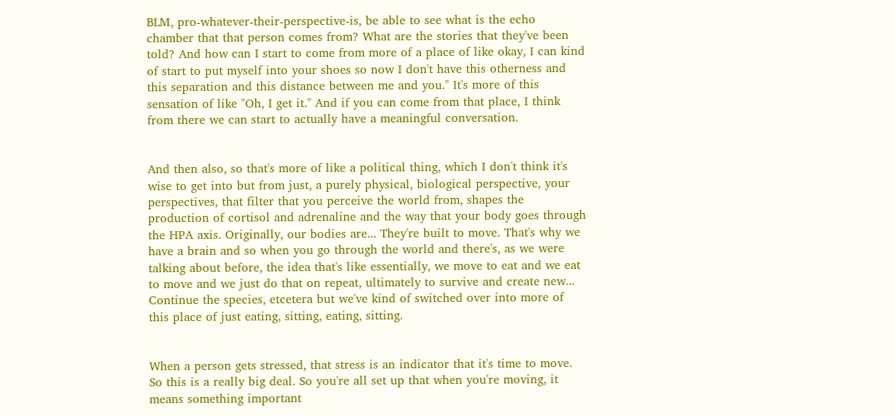BLM, pro-whatever-their-perspective-is, be able to see what is the echo chamber that that person comes from? What are the stories that they've been told? And how can I start to come from more of a place of like okay, I can kind of start to put myself into your shoes so now I don't have this otherness and this separation and this distance between me and you." It's more of this sensation of like "Oh, I get it." And if you can come from that place, I think from there we can start to actually have a meaningful conversation.


And then also, so that's more of like a political thing, which I don't think it's wise to get into but from just, a purely physical, biological perspective, your perspectives, that filter that you perceive the world from, shapes the production of cortisol and adrenaline and the way that your body goes through the HPA axis. Originally, our bodies are... They're built to move. That's why we have a brain and so when you go through the world and there's, as we were talking about before, the idea that's like essentially, we move to eat and we eat to move and we just do that on repeat, ultimately to survive and create new... Continue the species, etcetera but we've kind of switched over into more of this place of just eating, sitting, eating, sitting.


When a person gets stressed, that stress is an indicator that it's time to move. So this is a really big deal. So you're all set up that when you're moving, it means something important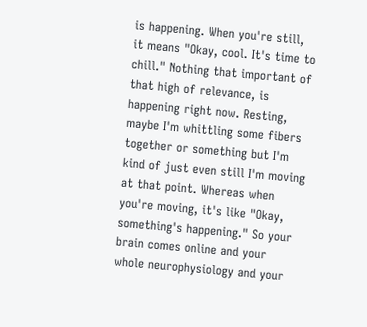is happening. When you're still, it means "Okay, cool. It's time to chill." Nothing that important of that high of relevance, is happening right now. Resting, maybe I'm whittling some fibers together or something but I'm kind of just even still I'm moving at that point. Whereas when you're moving, it's like "Okay, something's happening." So your brain comes online and your whole neurophysiology and your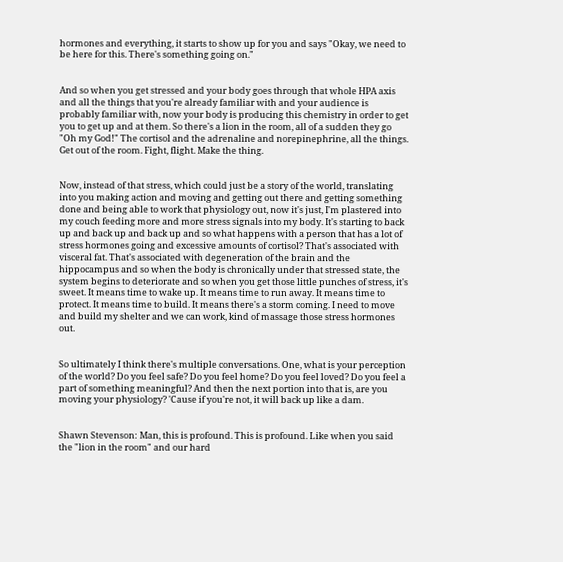hormones and everything, it starts to show up for you and says "Okay, we need to be here for this. There's something going on."


And so when you get stressed and your body goes through that whole HPA axis and all the things that you're already familiar with and your audience is probably familiar with, now your body is producing this chemistry in order to get you to get up and at them. So there's a lion in the room, all of a sudden they go "Oh my God!" The cortisol and the adrenaline and norepinephrine, all the things. Get out of the room. Fight, flight. Make the thing.


Now, instead of that stress, which could just be a story of the world, translating into you making action and moving and getting out there and getting something done and being able to work that physiology out, now it's just, I'm plastered into my couch feeding more and more stress signals into my body. It's starting to back up and back up and back up and so what happens with a person that has a lot of stress hormones going and excessive amounts of cortisol? That's associated with visceral fat. That's associated with degeneration of the brain and the hippocampus and so when the body is chronically under that stressed state, the system begins to deteriorate and so when you get those little punches of stress, it's sweet. It means time to wake up. It means time to run away. It means time to protect. It means time to build. It means there's a storm coming. I need to move and build my shelter and we can work, kind of massage those stress hormones out.


So ultimately I think there's multiple conversations. One, what is your perception of the world? Do you feel safe? Do you feel home? Do you feel loved? Do you feel a part of something meaningful? And then the next portion into that is, are you moving your physiology? 'Cause if you're not, it will back up like a dam.


Shawn Stevenson: Man, this is profound. This is profound. Like when you said the "lion in the room" and our hard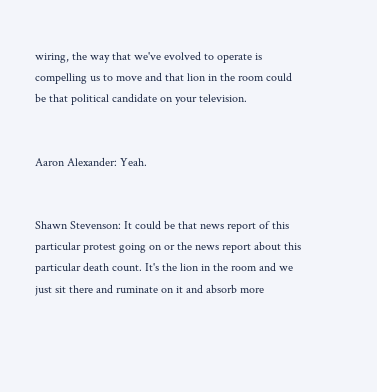wiring, the way that we've evolved to operate is compelling us to move and that lion in the room could be that political candidate on your television.


Aaron Alexander: Yeah.


Shawn Stevenson: It could be that news report of this particular protest going on or the news report about this particular death count. It's the lion in the room and we just sit there and ruminate on it and absorb more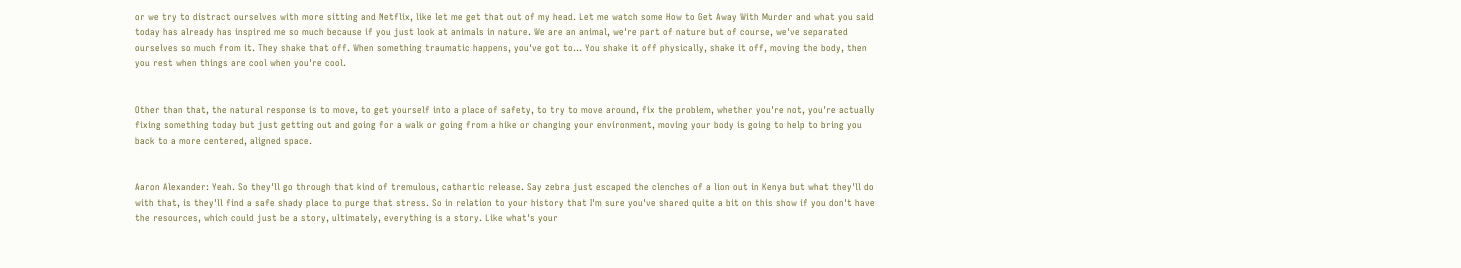or we try to distract ourselves with more sitting and Netflix, like let me get that out of my head. Let me watch some How to Get Away With Murder and what you said today has already has inspired me so much because if you just look at animals in nature. We are an animal, we're part of nature but of course, we've separated ourselves so much from it. They shake that off. When something traumatic happens, you've got to... You shake it off physically, shake it off, moving the body, then you rest when things are cool when you're cool.


Other than that, the natural response is to move, to get yourself into a place of safety, to try to move around, fix the problem, whether you're not, you're actually fixing something today but just getting out and going for a walk or going from a hike or changing your environment, moving your body is going to help to bring you back to a more centered, aligned space.


Aaron Alexander: Yeah. So they'll go through that kind of tremulous, cathartic release. Say zebra just escaped the clenches of a lion out in Kenya but what they'll do with that, is they'll find a safe shady place to purge that stress. So in relation to your history that I'm sure you've shared quite a bit on this show if you don't have the resources, which could just be a story, ultimately, everything is a story. Like what's your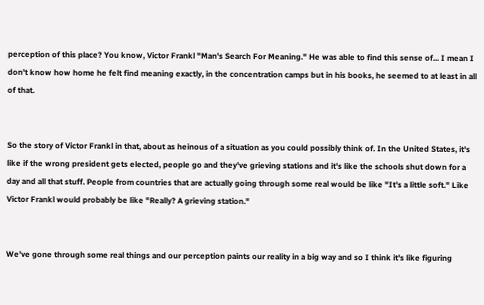perception of this place? You know, Victor Frankl "Man's Search For Meaning." He was able to find this sense of... I mean I don't know how home he felt find meaning exactly, in the concentration camps but in his books, he seemed to at least in all of that.


So the story of Victor Frankl in that, about as heinous of a situation as you could possibly think of. In the United States, it's like if the wrong president gets elected, people go and they've grieving stations and it's like the schools shut down for a day and all that stuff. People from countries that are actually going through some real would be like "It's a little soft." Like Victor Frankl would probably be like "Really? A grieving station."


We've gone through some real things and our perception paints our reality in a big way and so I think it's like figuring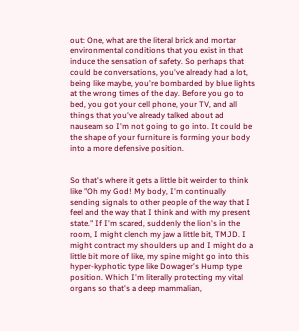out: One, what are the literal brick and mortar environmental conditions that you exist in that induce the sensation of safety. So perhaps that could be conversations, you've already had a lot, being like maybe, you're bombarded by blue lights at the wrong times of the day. Before you go to bed, you got your cell phone, your TV, and all things that you've already talked about ad nauseam so I'm not going to go into. It could be the shape of your furniture is forming your body into a more defensive position.


So that's where it gets a little bit weirder to think like "Oh my God! My body, I'm continually sending signals to other people of the way that I feel and the way that I think and with my present state." If I'm scared, suddenly the lion's in the room, I might clench my jaw a little bit, TMJD. I might contract my shoulders up and I might do a little bit more of like, my spine might go into this hyper-kyphotic type like Dowager's Hump type position. Which I'm literally protecting my vital organs so that's a deep mammalian,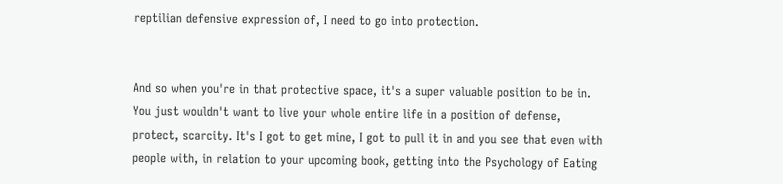reptilian defensive expression of, I need to go into protection.


And so when you're in that protective space, it's a super valuable position to be in. You just wouldn't want to live your whole entire life in a position of defense, protect, scarcity. It's I got to get mine, I got to pull it in and you see that even with people with, in relation to your upcoming book, getting into the Psychology of Eating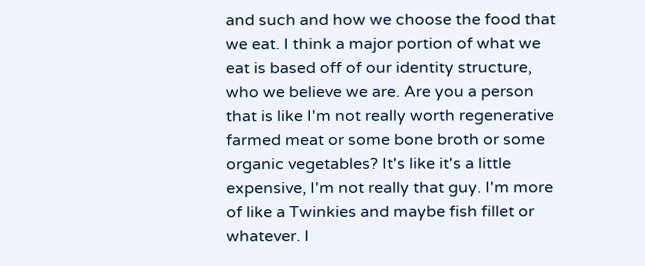and such and how we choose the food that we eat. I think a major portion of what we eat is based off of our identity structure, who we believe we are. Are you a person that is like I'm not really worth regenerative farmed meat or some bone broth or some organic vegetables? It's like it's a little expensive, I'm not really that guy. I'm more of like a Twinkies and maybe fish fillet or whatever. I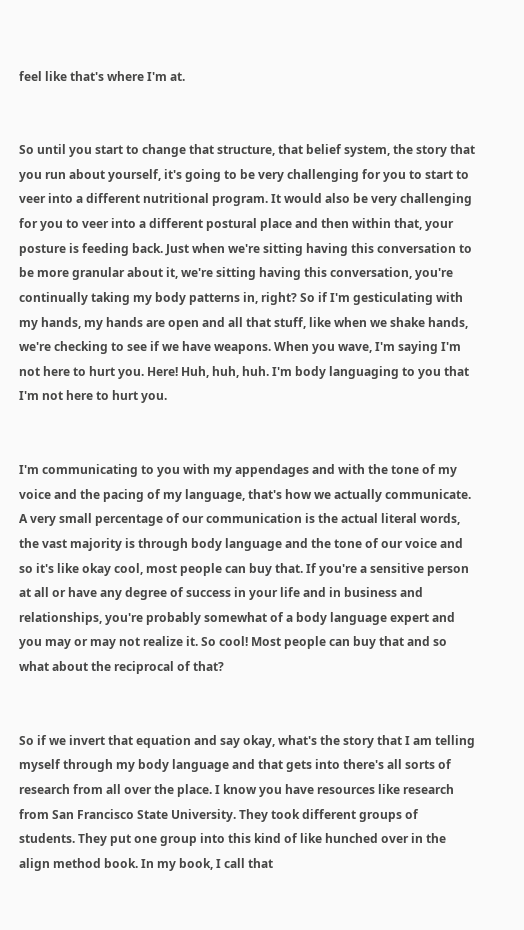feel like that's where I'm at.


So until you start to change that structure, that belief system, the story that you run about yourself, it's going to be very challenging for you to start to veer into a different nutritional program. It would also be very challenging for you to veer into a different postural place and then within that, your posture is feeding back. Just when we're sitting having this conversation to be more granular about it, we're sitting having this conversation, you're continually taking my body patterns in, right? So if I'm gesticulating with my hands, my hands are open and all that stuff, like when we shake hands, we're checking to see if we have weapons. When you wave, I'm saying I'm not here to hurt you. Here! Huh, huh, huh. I'm body languaging to you that I'm not here to hurt you.


I'm communicating to you with my appendages and with the tone of my voice and the pacing of my language, that's how we actually communicate. A very small percentage of our communication is the actual literal words, the vast majority is through body language and the tone of our voice and so it's like okay cool, most people can buy that. If you're a sensitive person at all or have any degree of success in your life and in business and relationships, you're probably somewhat of a body language expert and you may or may not realize it. So cool! Most people can buy that and so what about the reciprocal of that?


So if we invert that equation and say okay, what's the story that I am telling myself through my body language and that gets into there's all sorts of research from all over the place. I know you have resources like research from San Francisco State University. They took different groups of students. They put one group into this kind of like hunched over in the align method book. In my book, I call that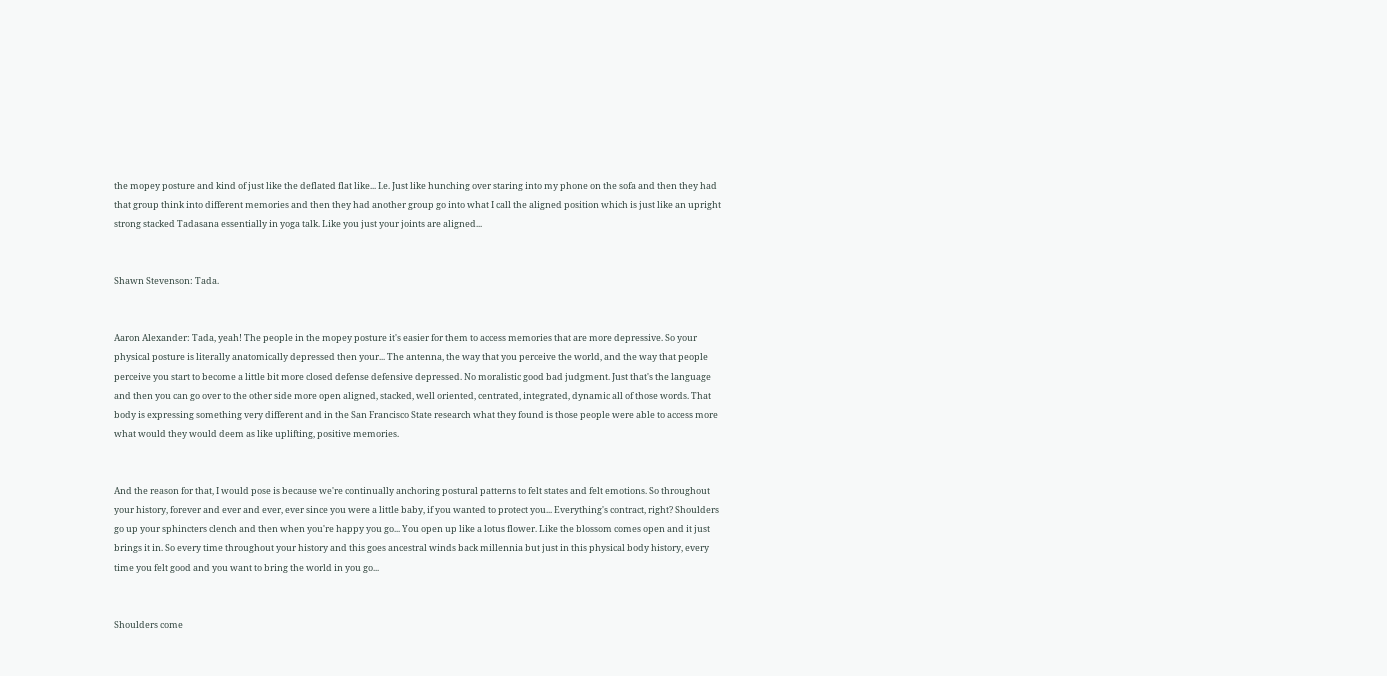the mopey posture and kind of just like the deflated flat like... I.e. Just like hunching over staring into my phone on the sofa and then they had that group think into different memories and then they had another group go into what I call the aligned position which is just like an upright strong stacked Tadasana essentially in yoga talk. Like you just your joints are aligned...


Shawn Stevenson: Tada.


Aaron Alexander: Tada, yeah! The people in the mopey posture it's easier for them to access memories that are more depressive. So your physical posture is literally anatomically depressed then your... The antenna, the way that you perceive the world, and the way that people perceive you start to become a little bit more closed defense defensive depressed. No moralistic good bad judgment. Just that's the language and then you can go over to the other side more open aligned, stacked, well oriented, centrated, integrated, dynamic all of those words. That body is expressing something very different and in the San Francisco State research what they found is those people were able to access more what would they would deem as like uplifting, positive memories.


And the reason for that, I would pose is because we're continually anchoring postural patterns to felt states and felt emotions. So throughout your history, forever and ever and ever, ever since you were a little baby, if you wanted to protect you... Everything's contract, right? Shoulders go up your sphincters clench and then when you're happy you go... You open up like a lotus flower. Like the blossom comes open and it just brings it in. So every time throughout your history and this goes ancestral winds back millennia but just in this physical body history, every time you felt good and you want to bring the world in you go...


Shoulders come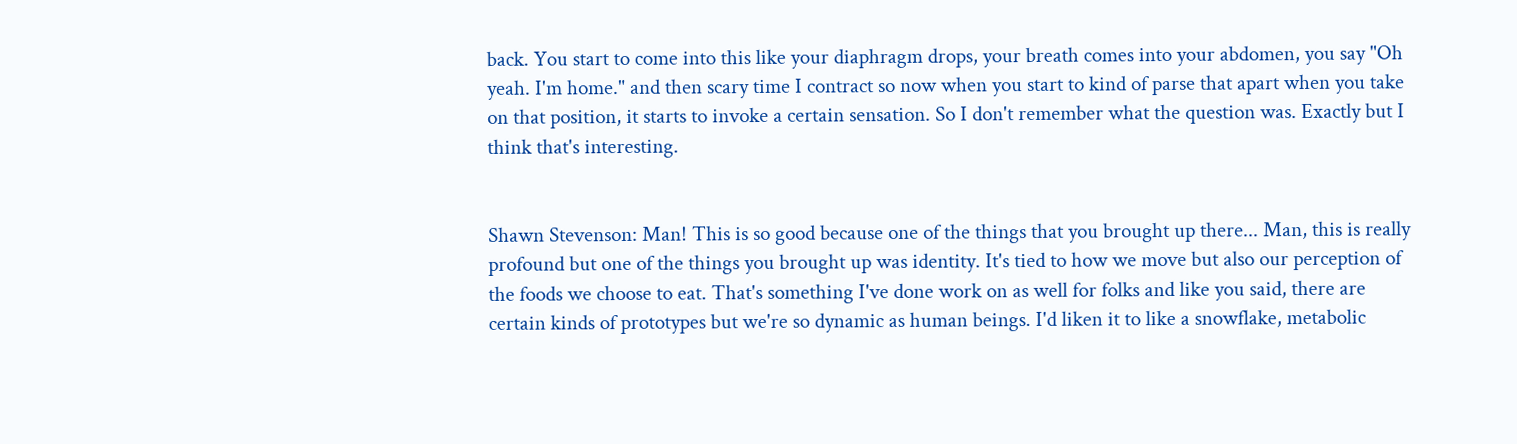back. You start to come into this like your diaphragm drops, your breath comes into your abdomen, you say "Oh yeah. I'm home." and then scary time I contract so now when you start to kind of parse that apart when you take on that position, it starts to invoke a certain sensation. So I don't remember what the question was. Exactly but I think that's interesting.


Shawn Stevenson: Man! This is so good because one of the things that you brought up there... Man, this is really profound but one of the things you brought up was identity. It's tied to how we move but also our perception of the foods we choose to eat. That's something I've done work on as well for folks and like you said, there are certain kinds of prototypes but we're so dynamic as human beings. I'd liken it to like a snowflake, metabolic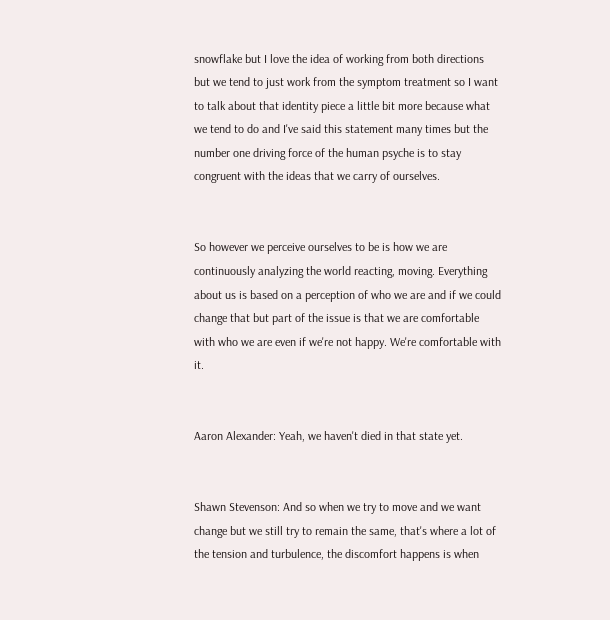snowflake but I love the idea of working from both directions but we tend to just work from the symptom treatment so I want to talk about that identity piece a little bit more because what we tend to do and I've said this statement many times but the number one driving force of the human psyche is to stay congruent with the ideas that we carry of ourselves.


So however we perceive ourselves to be is how we are continuously analyzing the world reacting, moving. Everything about us is based on a perception of who we are and if we could change that but part of the issue is that we are comfortable with who we are even if we're not happy. We're comfortable with it.


Aaron Alexander: Yeah, we haven't died in that state yet.


Shawn Stevenson: And so when we try to move and we want change but we still try to remain the same, that's where a lot of the tension and turbulence, the discomfort happens is when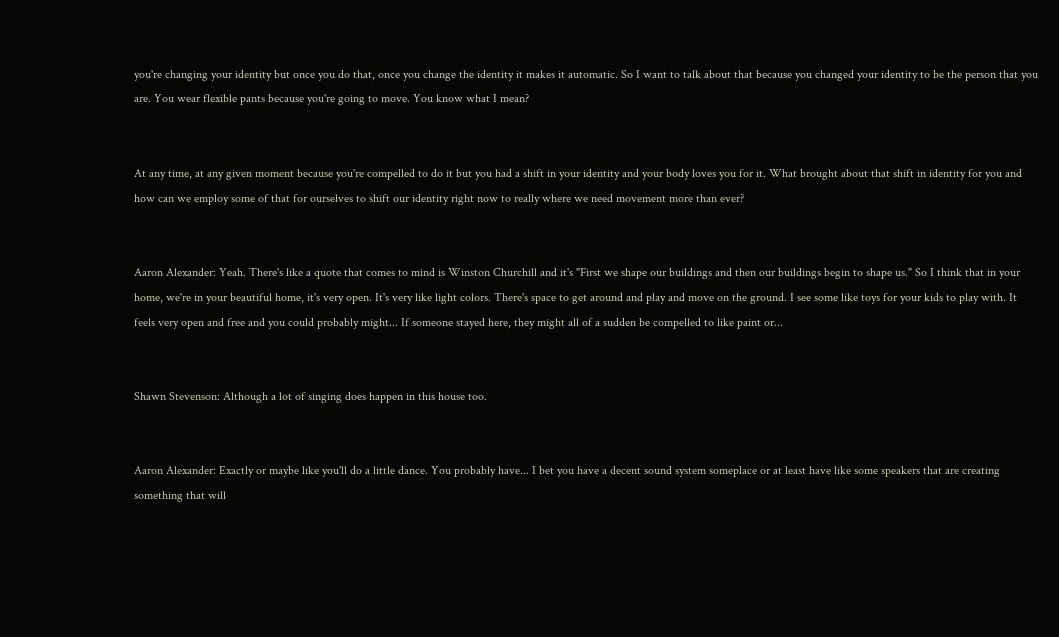you're changing your identity but once you do that, once you change the identity it makes it automatic. So I want to talk about that because you changed your identity to be the person that you are. You wear flexible pants because you're going to move. You know what I mean?


At any time, at any given moment because you're compelled to do it but you had a shift in your identity and your body loves you for it. What brought about that shift in identity for you and how can we employ some of that for ourselves to shift our identity right now to really where we need movement more than ever?


Aaron Alexander: Yeah. There's like a quote that comes to mind is Winston Churchill and it's "First we shape our buildings and then our buildings begin to shape us." So I think that in your home, we're in your beautiful home, it's very open. It's very like light colors. There's space to get around and play and move on the ground. I see some like toys for your kids to play with. It feels very open and free and you could probably might... If someone stayed here, they might all of a sudden be compelled to like paint or...


Shawn Stevenson: Although a lot of singing does happen in this house too.


Aaron Alexander: Exactly or maybe like you'll do a little dance. You probably have... I bet you have a decent sound system someplace or at least have like some speakers that are creating something that will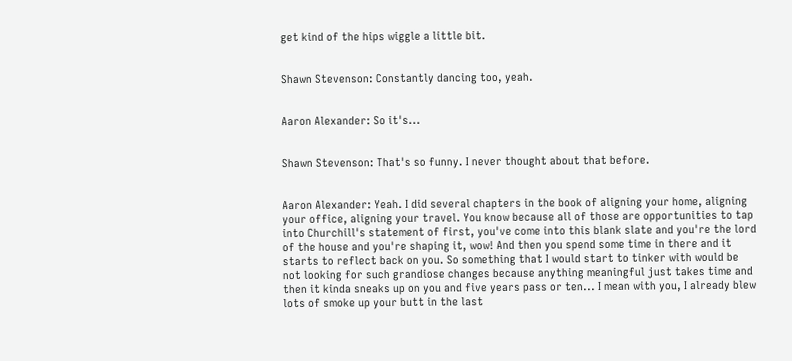get kind of the hips wiggle a little bit.


Shawn Stevenson: Constantly dancing too, yeah.


Aaron Alexander: So it's...


Shawn Stevenson: That's so funny. I never thought about that before.


Aaron Alexander: Yeah. I did several chapters in the book of aligning your home, aligning your office, aligning your travel. You know because all of those are opportunities to tap into Churchill's statement of first, you've come into this blank slate and you're the lord of the house and you're shaping it, wow! And then you spend some time in there and it starts to reflect back on you. So something that I would start to tinker with would be not looking for such grandiose changes because anything meaningful just takes time and then it kinda sneaks up on you and five years pass or ten... I mean with you, I already blew lots of smoke up your butt in the last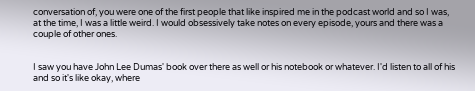conversation of, you were one of the first people that like inspired me in the podcast world and so I was, at the time, I was a little weird. I would obsessively take notes on every episode, yours and there was a couple of other ones.


I saw you have John Lee Dumas' book over there as well or his notebook or whatever. I'd listen to all of his and so it's like okay, where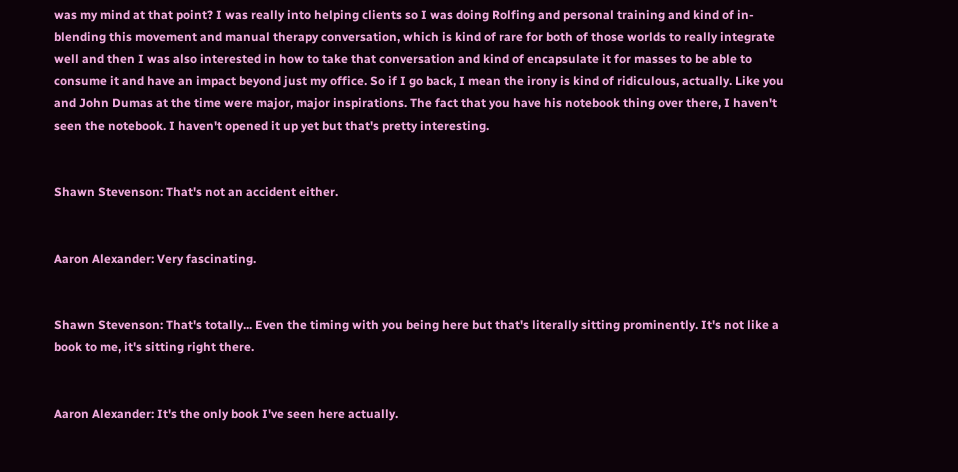was my mind at that point? I was really into helping clients so I was doing Rolfing and personal training and kind of in-blending this movement and manual therapy conversation, which is kind of rare for both of those worlds to really integrate well and then I was also interested in how to take that conversation and kind of encapsulate it for masses to be able to consume it and have an impact beyond just my office. So if I go back, I mean the irony is kind of ridiculous, actually. Like you and John Dumas at the time were major, major inspirations. The fact that you have his notebook thing over there, I haven't seen the notebook. I haven't opened it up yet but that's pretty interesting.


Shawn Stevenson: That's not an accident either.


Aaron Alexander: Very fascinating.


Shawn Stevenson: That's totally... Even the timing with you being here but that's literally sitting prominently. It's not like a book to me, it's sitting right there.


Aaron Alexander: It's the only book I've seen here actually.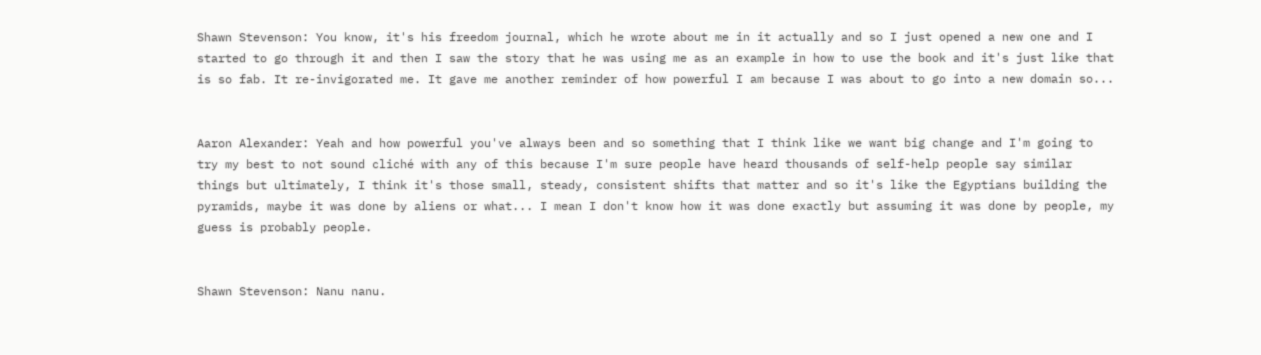Shawn Stevenson: You know, it's his freedom journal, which he wrote about me in it actually and so I just opened a new one and I started to go through it and then I saw the story that he was using me as an example in how to use the book and it's just like that is so fab. It re-invigorated me. It gave me another reminder of how powerful I am because I was about to go into a new domain so...


Aaron Alexander: Yeah and how powerful you've always been and so something that I think like we want big change and I'm going to try my best to not sound cliché with any of this because I'm sure people have heard thousands of self-help people say similar things but ultimately, I think it's those small, steady, consistent shifts that matter and so it's like the Egyptians building the pyramids, maybe it was done by aliens or what... I mean I don't know how it was done exactly but assuming it was done by people, my guess is probably people.


Shawn Stevenson: Nanu nanu.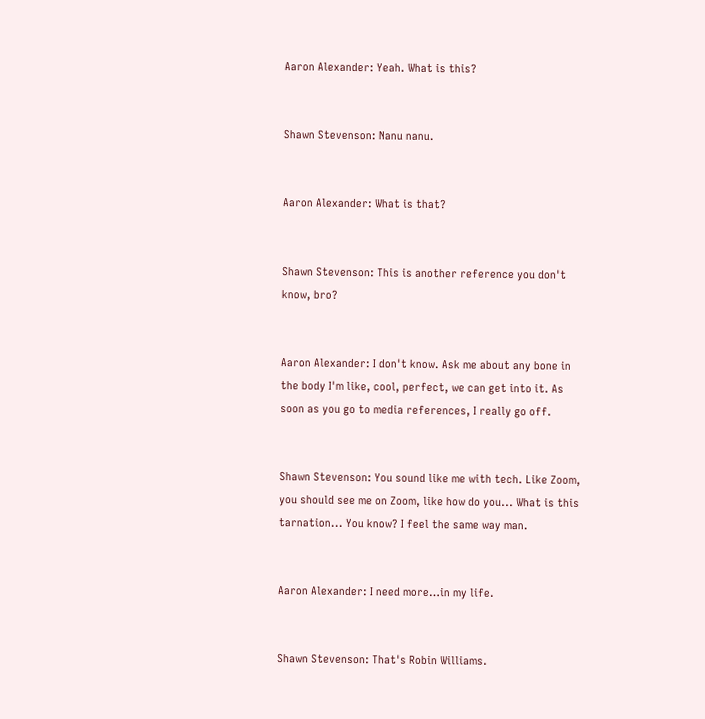Aaron Alexander: Yeah. What is this?


Shawn Stevenson: Nanu nanu.


Aaron Alexander: What is that?


Shawn Stevenson: This is another reference you don't know, bro?


Aaron Alexander: I don't know. Ask me about any bone in the body I'm like, cool, perfect, we can get into it. As soon as you go to media references, I really go off.


Shawn Stevenson: You sound like me with tech. Like Zoom, you should see me on Zoom, like how do you... What is this tarnation... You know? I feel the same way man.


Aaron Alexander: I need more…in my life.


Shawn Stevenson: That's Robin Williams.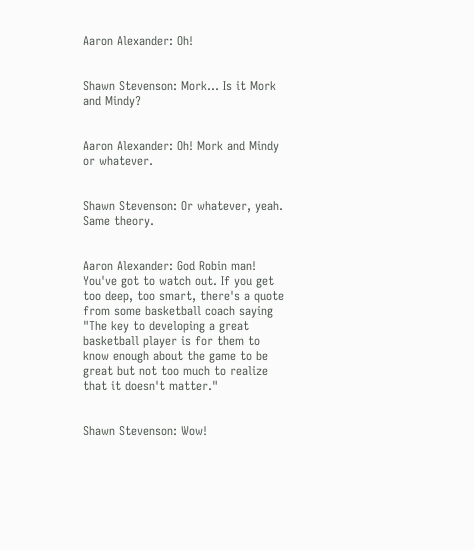Aaron Alexander: Oh!


Shawn Stevenson: Mork... Is it Mork and Mindy?


Aaron Alexander: Oh! Mork and Mindy or whatever.


Shawn Stevenson: Or whatever, yeah. Same theory.


Aaron Alexander: God Robin man! You've got to watch out. If you get too deep, too smart, there's a quote from some basketball coach saying "The key to developing a great basketball player is for them to know enough about the game to be great but not too much to realize that it doesn't matter."


Shawn Stevenson: Wow!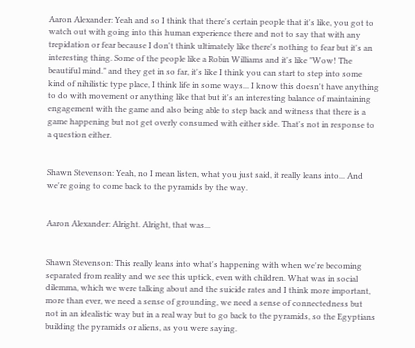Aaron Alexander: Yeah and so I think that there's certain people that it's like, you got to watch out with going into this human experience there and not to say that with any trepidation or fear because I don't think ultimately like there's nothing to fear but it's an interesting thing. Some of the people like a Robin Williams and it's like "Wow! The beautiful mind." and they get in so far, it's like I think you can start to step into some kind of nihilistic type place, I think life in some ways... I know this doesn't have anything to do with movement or anything like that but it's an interesting balance of maintaining engagement with the game and also being able to step back and witness that there is a game happening but not get overly consumed with either side. That's not in response to a question either.


Shawn Stevenson: Yeah, no I mean listen, what you just said, it really leans into... And we're going to come back to the pyramids by the way.


Aaron Alexander: Alright. Alright, that was...


Shawn Stevenson: This really leans into what's happening with when we're becoming separated from reality and we see this uptick, even with children. What was in social dilemma, which we were talking about and the suicide rates and I think more important, more than ever, we need a sense of grounding, we need a sense of connectedness but not in an idealistic way but in a real way but to go back to the pyramids, so the Egyptians building the pyramids or aliens, as you were saying.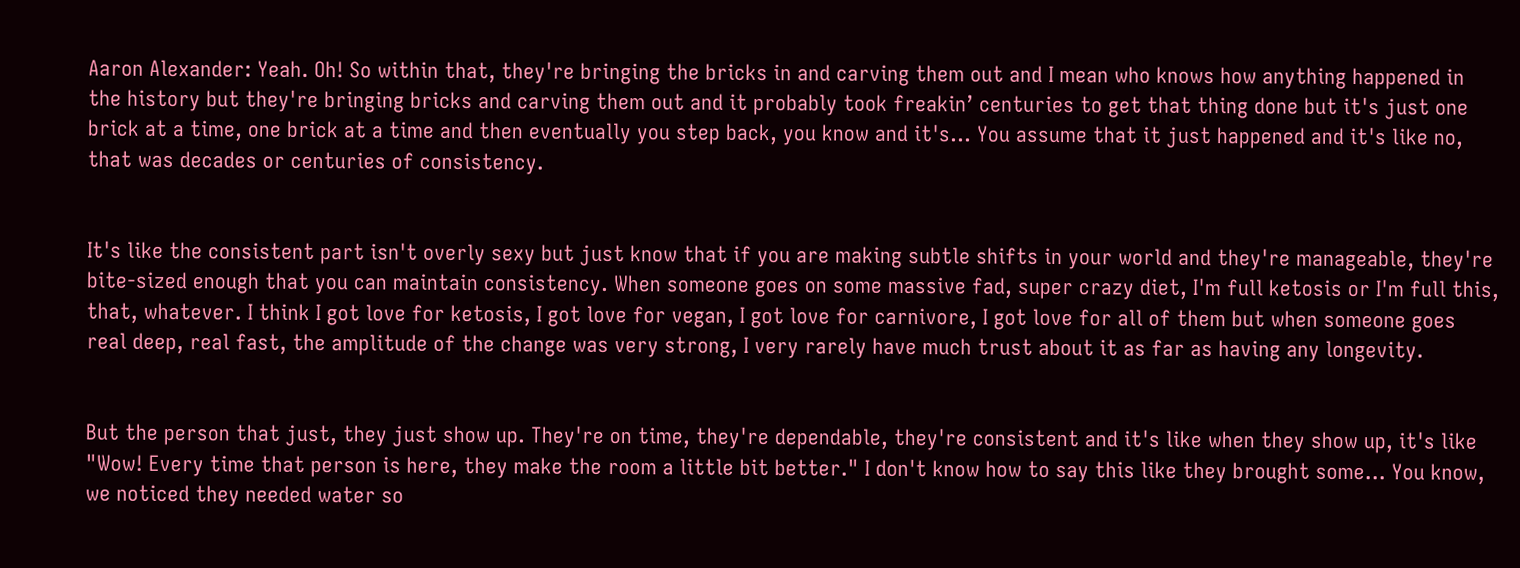Aaron Alexander: Yeah. Oh! So within that, they're bringing the bricks in and carving them out and I mean who knows how anything happened in the history but they're bringing bricks and carving them out and it probably took freakin’ centuries to get that thing done but it's just one brick at a time, one brick at a time and then eventually you step back, you know and it's... You assume that it just happened and it's like no, that was decades or centuries of consistency.


It's like the consistent part isn't overly sexy but just know that if you are making subtle shifts in your world and they're manageable, they're bite-sized enough that you can maintain consistency. When someone goes on some massive fad, super crazy diet, I'm full ketosis or I'm full this, that, whatever. I think I got love for ketosis, I got love for vegan, I got love for carnivore, I got love for all of them but when someone goes real deep, real fast, the amplitude of the change was very strong, I very rarely have much trust about it as far as having any longevity.


But the person that just, they just show up. They're on time, they're dependable, they're consistent and it's like when they show up, it's like "Wow! Every time that person is here, they make the room a little bit better." I don't know how to say this like they brought some... You know, we noticed they needed water so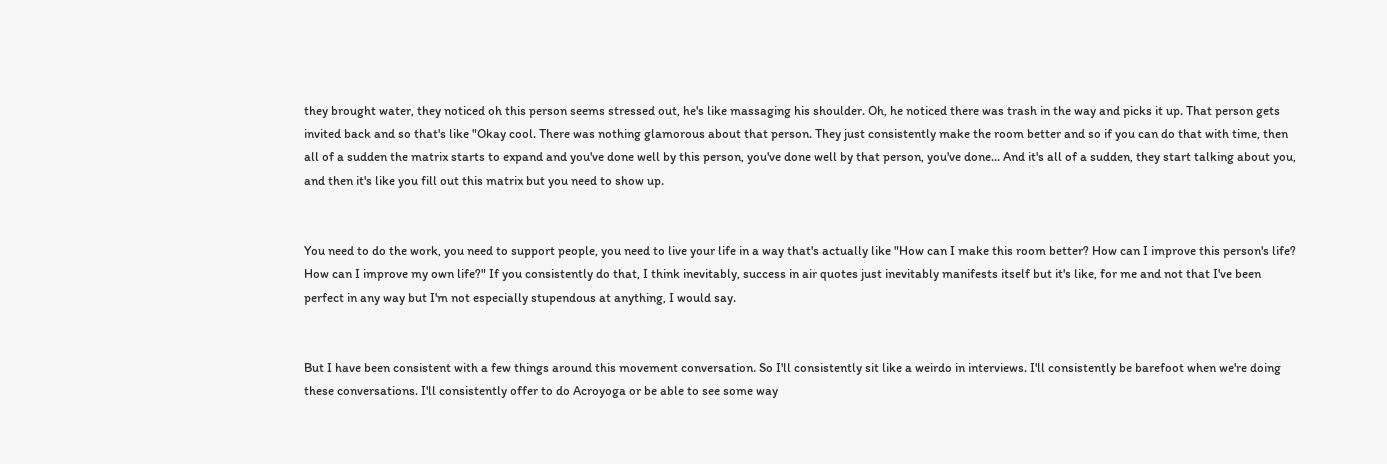they brought water, they noticed oh this person seems stressed out, he's like massaging his shoulder. Oh, he noticed there was trash in the way and picks it up. That person gets invited back and so that's like "Okay cool. There was nothing glamorous about that person. They just consistently make the room better and so if you can do that with time, then all of a sudden the matrix starts to expand and you've done well by this person, you've done well by that person, you've done... And it's all of a sudden, they start talking about you, and then it's like you fill out this matrix but you need to show up.


You need to do the work, you need to support people, you need to live your life in a way that's actually like "How can I make this room better? How can I improve this person's life? How can I improve my own life?" If you consistently do that, I think inevitably, success in air quotes just inevitably manifests itself but it's like, for me and not that I've been perfect in any way but I'm not especially stupendous at anything, I would say.


But I have been consistent with a few things around this movement conversation. So I'll consistently sit like a weirdo in interviews. I'll consistently be barefoot when we're doing these conversations. I'll consistently offer to do Acroyoga or be able to see some way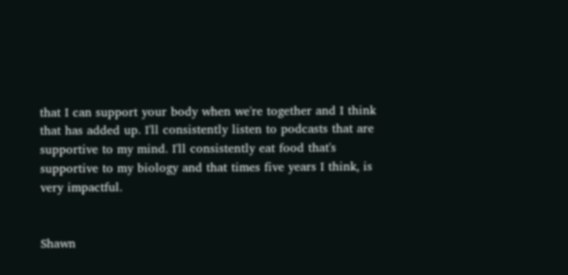that I can support your body when we're together and I think that has added up. I'll consistently listen to podcasts that are supportive to my mind. I'll consistently eat food that's supportive to my biology and that times five years I think, is very impactful.


Shawn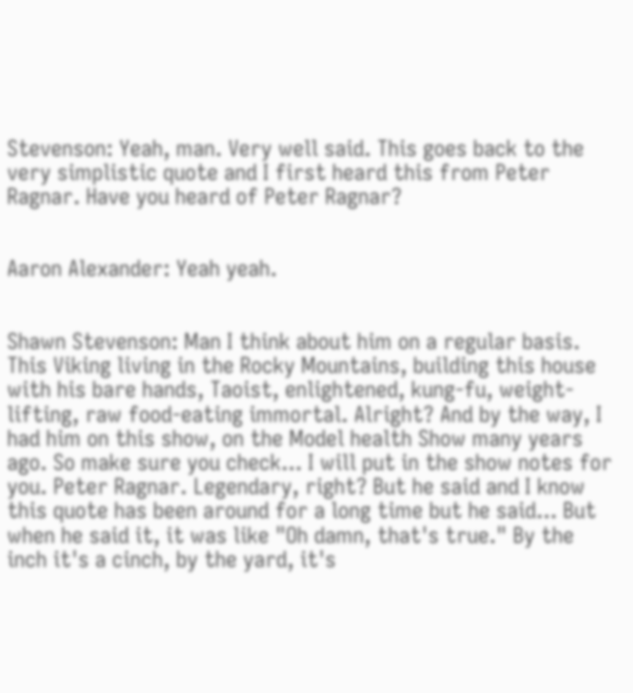Stevenson: Yeah, man. Very well said. This goes back to the very simplistic quote and I first heard this from Peter Ragnar. Have you heard of Peter Ragnar?


Aaron Alexander: Yeah yeah.


Shawn Stevenson: Man I think about him on a regular basis. This Viking living in the Rocky Mountains, building this house with his bare hands, Taoist, enlightened, kung-fu, weight-lifting, raw food-eating immortal. Alright? And by the way, I had him on this show, on the Model health Show many years ago. So make sure you check... I will put in the show notes for you. Peter Ragnar. Legendary, right? But he said and I know this quote has been around for a long time but he said... But when he said it, it was like "Oh damn, that's true." By the inch it's a cinch, by the yard, it's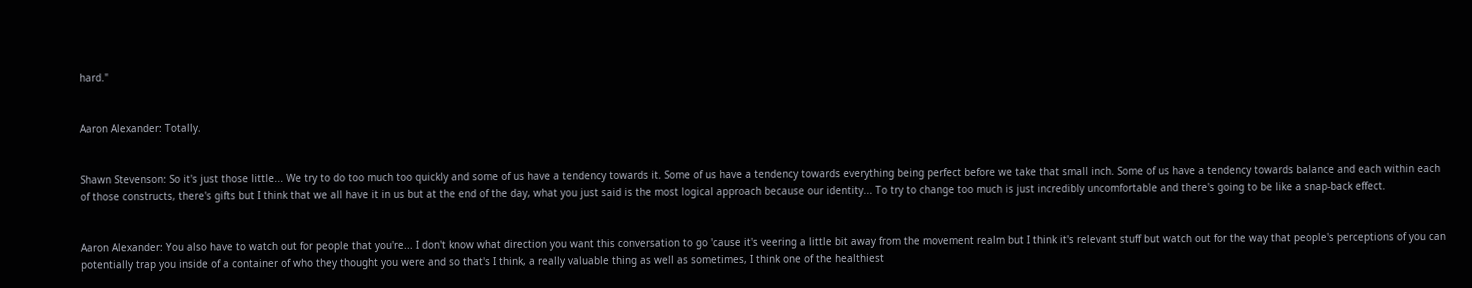hard."


Aaron Alexander: Totally.


Shawn Stevenson: So it's just those little... We try to do too much too quickly and some of us have a tendency towards it. Some of us have a tendency towards everything being perfect before we take that small inch. Some of us have a tendency towards balance and each within each of those constructs, there's gifts but I think that we all have it in us but at the end of the day, what you just said is the most logical approach because our identity... To try to change too much is just incredibly uncomfortable and there's going to be like a snap-back effect.


Aaron Alexander: You also have to watch out for people that you're... I don't know what direction you want this conversation to go 'cause it's veering a little bit away from the movement realm but I think it's relevant stuff but watch out for the way that people's perceptions of you can potentially trap you inside of a container of who they thought you were and so that's I think, a really valuable thing as well as sometimes, I think one of the healthiest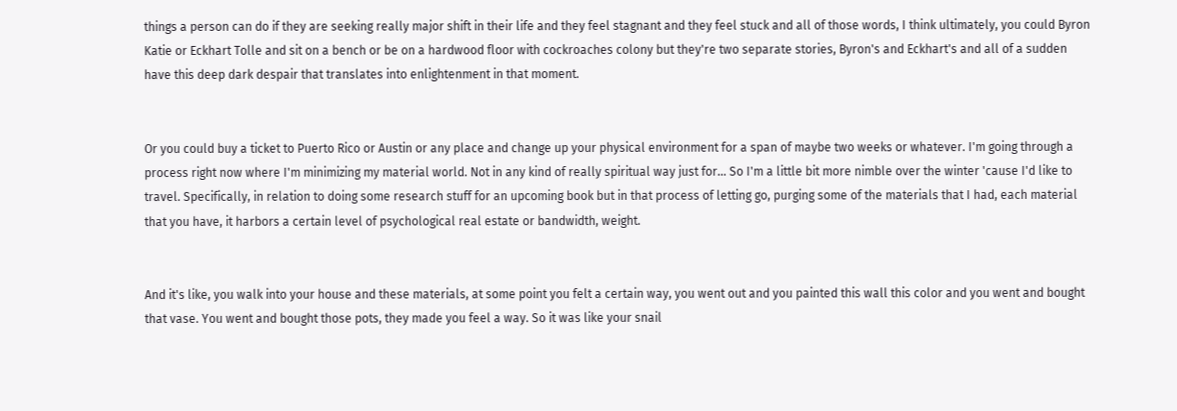things a person can do if they are seeking really major shift in their life and they feel stagnant and they feel stuck and all of those words, I think ultimately, you could Byron Katie or Eckhart Tolle and sit on a bench or be on a hardwood floor with cockroaches colony but they're two separate stories, Byron's and Eckhart's and all of a sudden have this deep dark despair that translates into enlightenment in that moment.


Or you could buy a ticket to Puerto Rico or Austin or any place and change up your physical environment for a span of maybe two weeks or whatever. I'm going through a process right now where I'm minimizing my material world. Not in any kind of really spiritual way just for... So I'm a little bit more nimble over the winter 'cause I'd like to travel. Specifically, in relation to doing some research stuff for an upcoming book but in that process of letting go, purging some of the materials that I had, each material that you have, it harbors a certain level of psychological real estate or bandwidth, weight.


And it's like, you walk into your house and these materials, at some point you felt a certain way, you went out and you painted this wall this color and you went and bought that vase. You went and bought those pots, they made you feel a way. So it was like your snail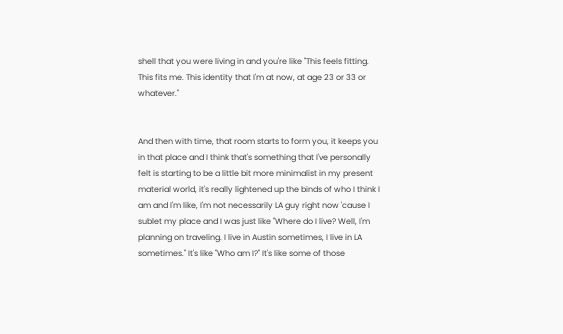shell that you were living in and you're like "This feels fitting. This fits me. This identity that I'm at now, at age 23 or 33 or whatever."


And then with time, that room starts to form you, it keeps you in that place and I think that's something that I've personally felt is starting to be a little bit more minimalist in my present material world, it's really lightened up the binds of who I think I am and I'm like, I'm not necessarily LA guy right now 'cause I sublet my place and I was just like "Where do I live? Well, I'm planning on traveling. I live in Austin sometimes, I live in LA sometimes." It's like "Who am I?" It's like some of those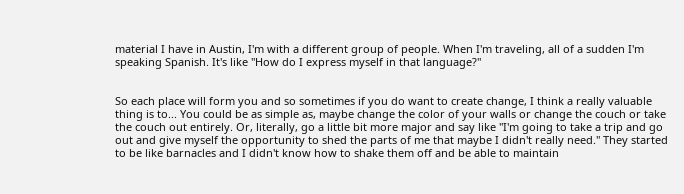material I have in Austin, I'm with a different group of people. When I'm traveling, all of a sudden I'm speaking Spanish. It's like "How do I express myself in that language?"


So each place will form you and so sometimes if you do want to create change, I think a really valuable thing is to... You could be as simple as, maybe change the color of your walls or change the couch or take the couch out entirely. Or, literally, go a little bit more major and say like "I'm going to take a trip and go out and give myself the opportunity to shed the parts of me that maybe I didn't really need." They started to be like barnacles and I didn't know how to shake them off and be able to maintain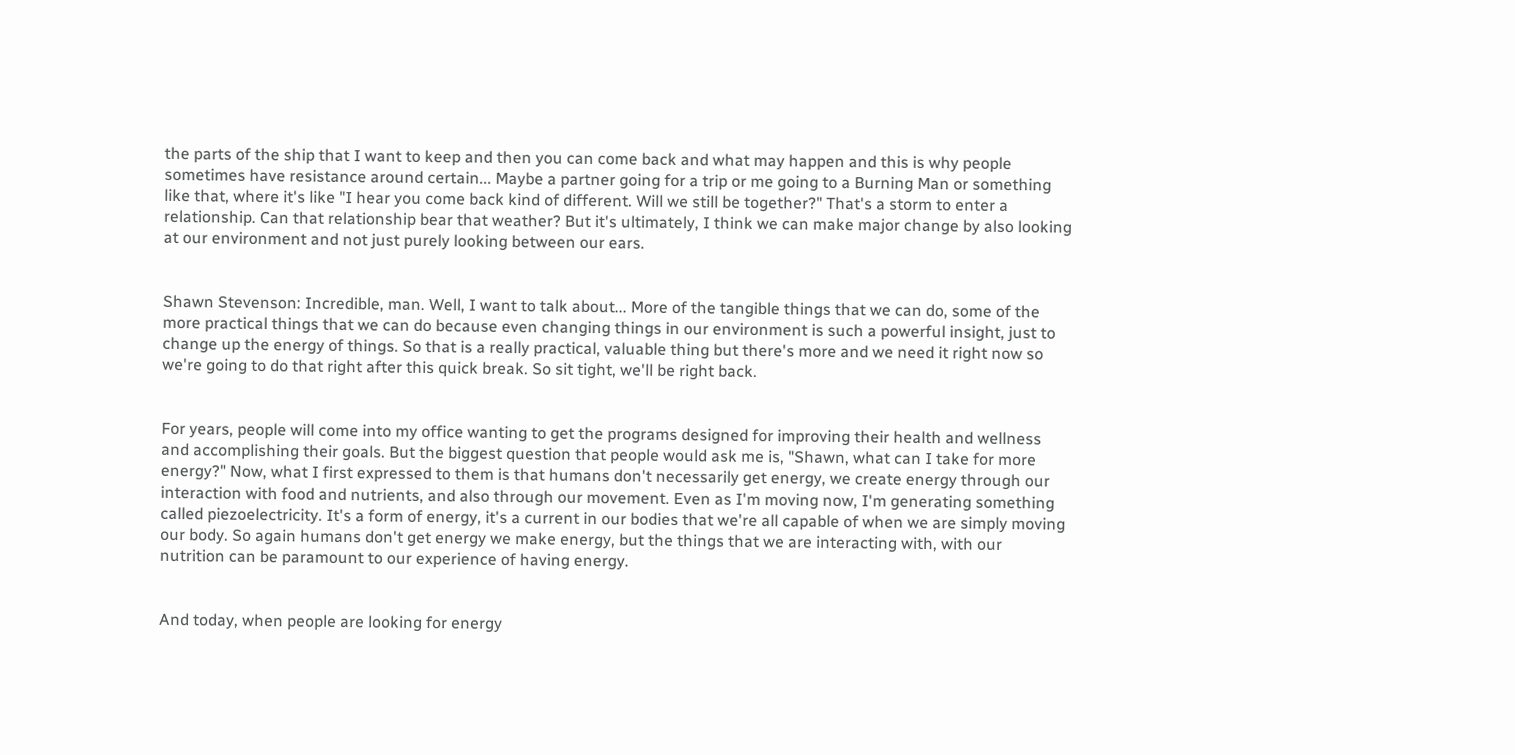the parts of the ship that I want to keep and then you can come back and what may happen and this is why people sometimes have resistance around certain... Maybe a partner going for a trip or me going to a Burning Man or something like that, where it's like "I hear you come back kind of different. Will we still be together?" That's a storm to enter a relationship. Can that relationship bear that weather? But it's ultimately, I think we can make major change by also looking at our environment and not just purely looking between our ears.


Shawn Stevenson: Incredible, man. Well, I want to talk about... More of the tangible things that we can do, some of the more practical things that we can do because even changing things in our environment is such a powerful insight, just to change up the energy of things. So that is a really practical, valuable thing but there's more and we need it right now so we're going to do that right after this quick break. So sit tight, we'll be right back.


For years, people will come into my office wanting to get the programs designed for improving their health and wellness and accomplishing their goals. But the biggest question that people would ask me is, "Shawn, what can I take for more energy?" Now, what I first expressed to them is that humans don't necessarily get energy, we create energy through our interaction with food and nutrients, and also through our movement. Even as I'm moving now, I'm generating something called piezoelectricity. It's a form of energy, it's a current in our bodies that we're all capable of when we are simply moving our body. So again humans don't get energy we make energy, but the things that we are interacting with, with our nutrition can be paramount to our experience of having energy.


And today, when people are looking for energy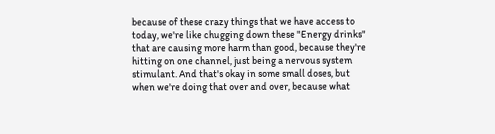because of these crazy things that we have access to today, we're like chugging down these "Energy drinks" that are causing more harm than good, because they're hitting on one channel, just being a nervous system stimulant. And that's okay in some small doses, but when we're doing that over and over, because what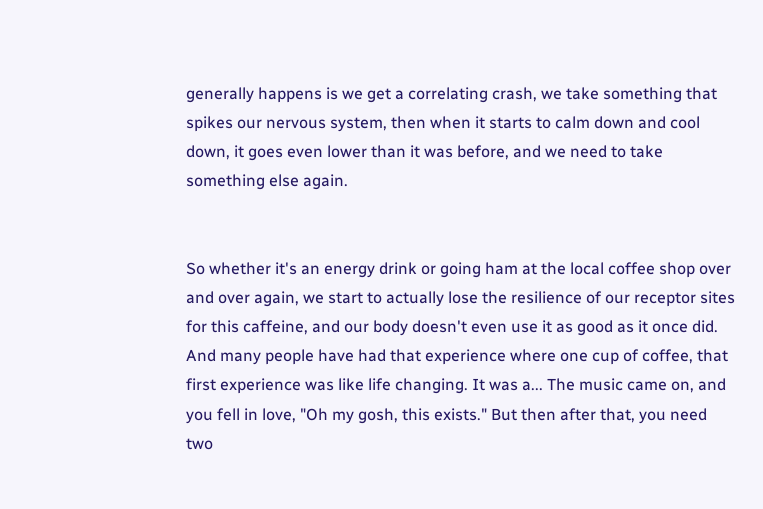generally happens is we get a correlating crash, we take something that spikes our nervous system, then when it starts to calm down and cool down, it goes even lower than it was before, and we need to take something else again.


So whether it's an energy drink or going ham at the local coffee shop over and over again, we start to actually lose the resilience of our receptor sites for this caffeine, and our body doesn't even use it as good as it once did. And many people have had that experience where one cup of coffee, that first experience was like life changing. It was a... The music came on, and you fell in love, "Oh my gosh, this exists." But then after that, you need two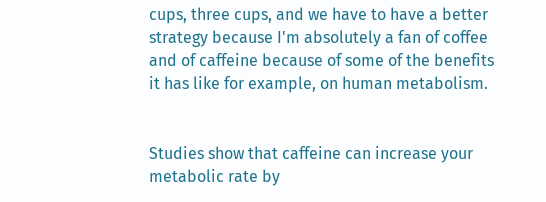cups, three cups, and we have to have a better strategy because I'm absolutely a fan of coffee and of caffeine because of some of the benefits it has like for example, on human metabolism.


Studies show that caffeine can increase your metabolic rate by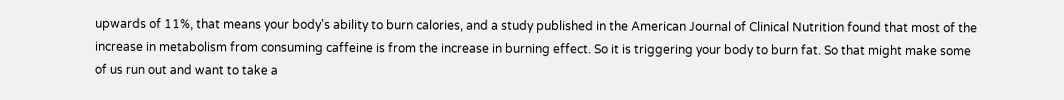upwards of 11%, that means your body's ability to burn calories, and a study published in the American Journal of Clinical Nutrition found that most of the increase in metabolism from consuming caffeine is from the increase in burning effect. So it is triggering your body to burn fat. So that might make some of us run out and want to take a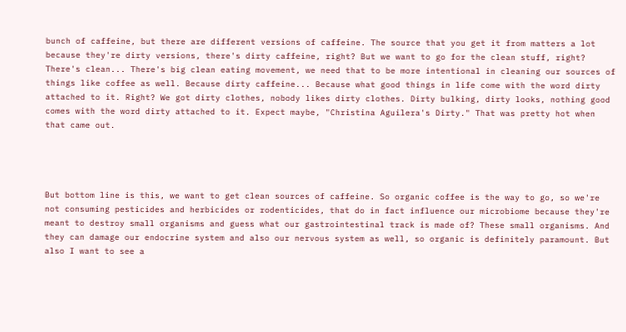bunch of caffeine, but there are different versions of caffeine. The source that you get it from matters a lot because they're dirty versions, there's dirty caffeine, right? But we want to go for the clean stuff, right? There's clean... There's big clean eating movement, we need that to be more intentional in cleaning our sources of things like coffee as well. Because dirty caffeine... Because what good things in life come with the word dirty attached to it. Right? We got dirty clothes, nobody likes dirty clothes. Dirty bulking, dirty looks, nothing good comes with the word dirty attached to it. Expect maybe, "Christina Aguilera's Dirty." That was pretty hot when that came out.




But bottom line is this, we want to get clean sources of caffeine. So organic coffee is the way to go, so we're not consuming pesticides and herbicides or rodenticides, that do in fact influence our microbiome because they're meant to destroy small organisms and guess what our gastrointestinal track is made of? These small organisms. And they can damage our endocrine system and also our nervous system as well, so organic is definitely paramount. But also I want to see a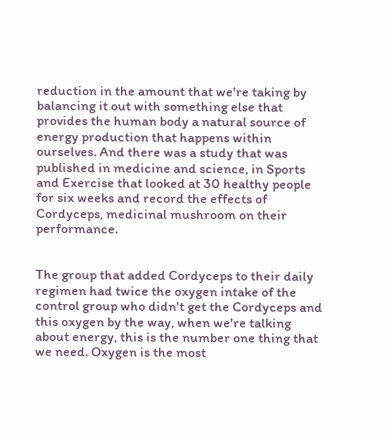reduction in the amount that we're taking by balancing it out with something else that provides the human body a natural source of energy production that happens within ourselves. And there was a study that was published in medicine and science, in Sports and Exercise that looked at 30 healthy people for six weeks and record the effects of Cordyceps, medicinal mushroom on their performance.


The group that added Cordyceps to their daily regimen had twice the oxygen intake of the control group who didn't get the Cordyceps and this oxygen by the way, when we're talking about energy, this is the number one thing that we need. Oxygen is the most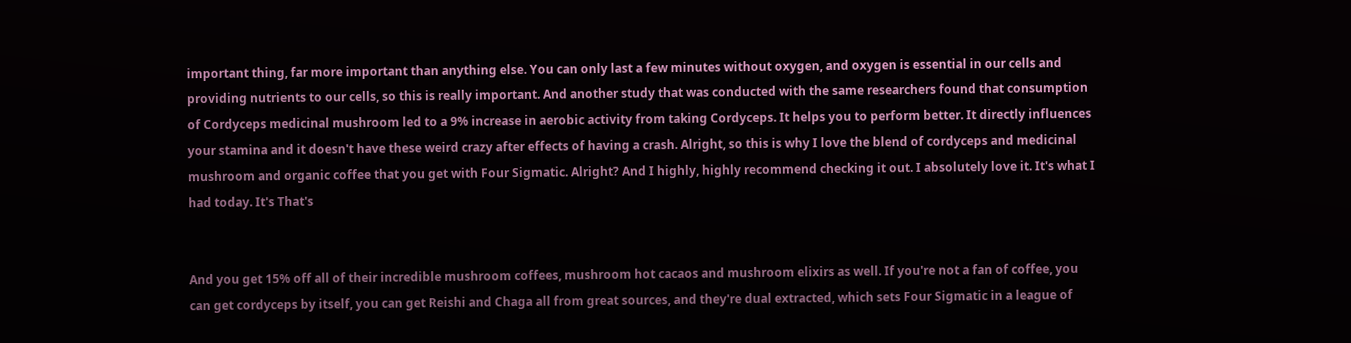important thing, far more important than anything else. You can only last a few minutes without oxygen, and oxygen is essential in our cells and providing nutrients to our cells, so this is really important. And another study that was conducted with the same researchers found that consumption of Cordyceps medicinal mushroom led to a 9% increase in aerobic activity from taking Cordyceps. It helps you to perform better. It directly influences your stamina and it doesn't have these weird crazy after effects of having a crash. Alright, so this is why I love the blend of cordyceps and medicinal mushroom and organic coffee that you get with Four Sigmatic. Alright? And I highly, highly recommend checking it out. I absolutely love it. It's what I had today. It's That's


And you get 15% off all of their incredible mushroom coffees, mushroom hot cacaos and mushroom elixirs as well. If you're not a fan of coffee, you can get cordyceps by itself, you can get Reishi and Chaga all from great sources, and they're dual extracted, which sets Four Sigmatic in a league of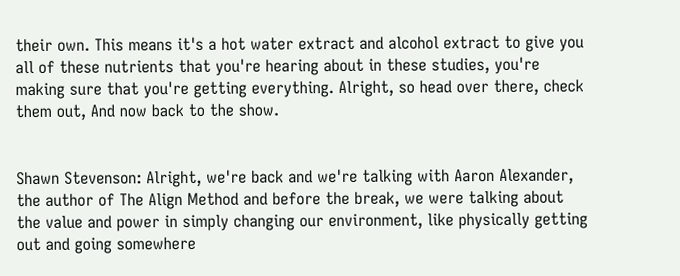their own. This means it's a hot water extract and alcohol extract to give you all of these nutrients that you're hearing about in these studies, you're making sure that you're getting everything. Alright, so head over there, check them out, And now back to the show.


Shawn Stevenson: Alright, we're back and we're talking with Aaron Alexander, the author of The Align Method and before the break, we were talking about the value and power in simply changing our environment, like physically getting out and going somewhere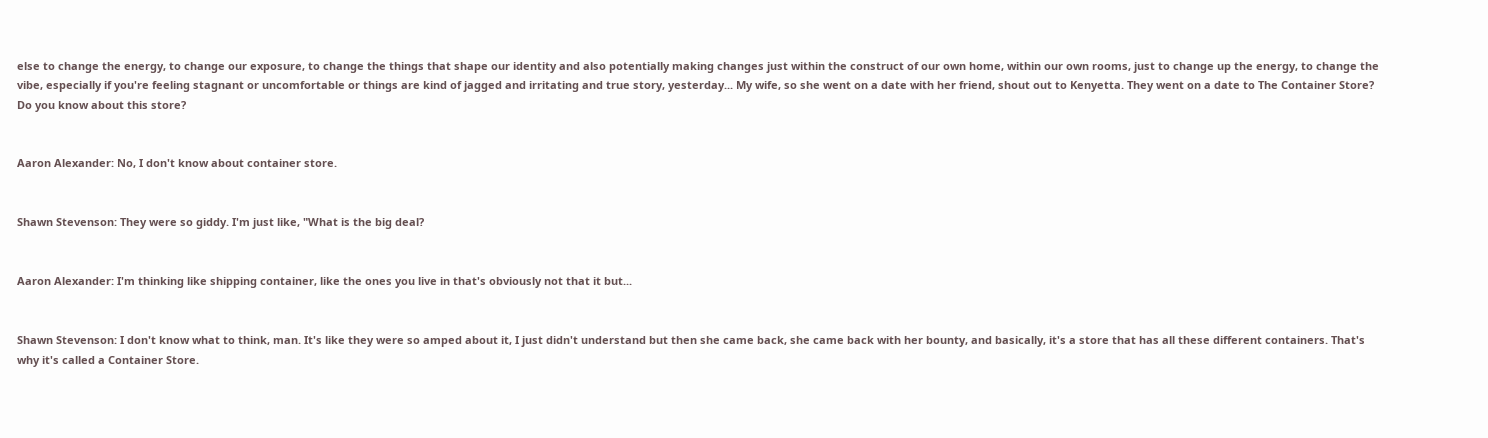else to change the energy, to change our exposure, to change the things that shape our identity and also potentially making changes just within the construct of our own home, within our own rooms, just to change up the energy, to change the vibe, especially if you're feeling stagnant or uncomfortable or things are kind of jagged and irritating and true story, yesterday... My wife, so she went on a date with her friend, shout out to Kenyetta. They went on a date to The Container Store? Do you know about this store?


Aaron Alexander: No, I don't know about container store.


Shawn Stevenson: They were so giddy. I'm just like, "What is the big deal?


Aaron Alexander: I'm thinking like shipping container, like the ones you live in that's obviously not that it but...


Shawn Stevenson: I don't know what to think, man. It's like they were so amped about it, I just didn't understand but then she came back, she came back with her bounty, and basically, it's a store that has all these different containers. That's why it's called a Container Store.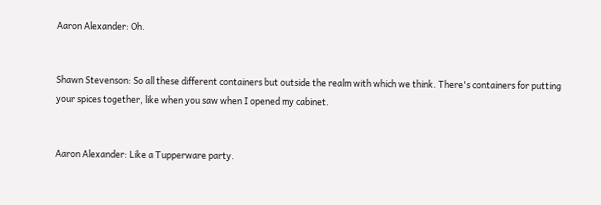Aaron Alexander: Oh.


Shawn Stevenson: So all these different containers but outside the realm with which we think. There's containers for putting your spices together, like when you saw when I opened my cabinet.


Aaron Alexander: Like a Tupperware party.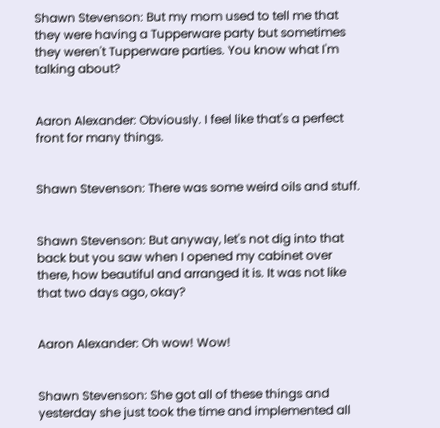Shawn Stevenson: But my mom used to tell me that they were having a Tupperware party but sometimes they weren't Tupperware parties. You know what I'm talking about?


Aaron Alexander: Obviously. I feel like that's a perfect front for many things.


Shawn Stevenson: There was some weird oils and stuff.


Shawn Stevenson: But anyway, let's not dig into that back but you saw when I opened my cabinet over there, how beautiful and arranged it is. It was not like that two days ago, okay?


Aaron Alexander: Oh wow! Wow!


Shawn Stevenson: She got all of these things and yesterday she just took the time and implemented all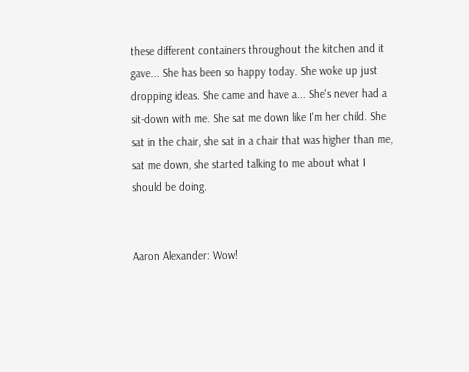these different containers throughout the kitchen and it gave... She has been so happy today. She woke up just dropping ideas. She came and have a... She's never had a sit-down with me. She sat me down like I'm her child. She sat in the chair, she sat in a chair that was higher than me, sat me down, she started talking to me about what I should be doing.


Aaron Alexander: Wow!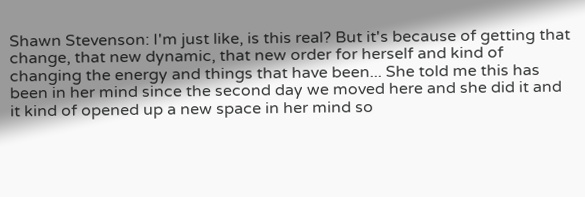Shawn Stevenson: I'm just like, is this real? But it's because of getting that change, that new dynamic, that new order for herself and kind of changing the energy and things that have been... She told me this has been in her mind since the second day we moved here and she did it and it kind of opened up a new space in her mind so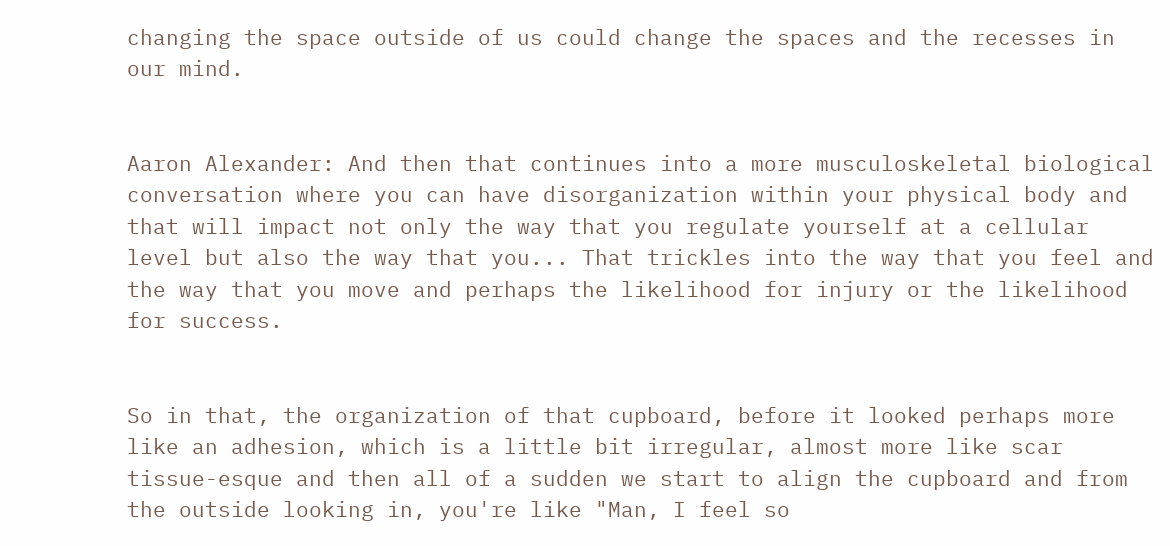changing the space outside of us could change the spaces and the recesses in our mind.


Aaron Alexander: And then that continues into a more musculoskeletal biological conversation where you can have disorganization within your physical body and that will impact not only the way that you regulate yourself at a cellular level but also the way that you... That trickles into the way that you feel and the way that you move and perhaps the likelihood for injury or the likelihood for success.


So in that, the organization of that cupboard, before it looked perhaps more like an adhesion, which is a little bit irregular, almost more like scar tissue-esque and then all of a sudden we start to align the cupboard and from the outside looking in, you're like "Man, I feel so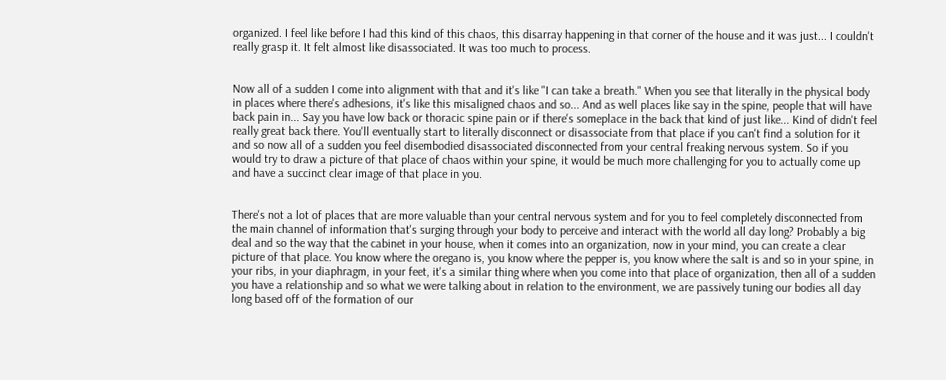organized. I feel like before I had this kind of this chaos, this disarray happening in that corner of the house and it was just... I couldn't really grasp it. It felt almost like disassociated. It was too much to process.


Now all of a sudden I come into alignment with that and it's like "I can take a breath." When you see that literally in the physical body in places where there's adhesions, it's like this misaligned chaos and so... And as well places like say in the spine, people that will have back pain in... Say you have low back or thoracic spine pain or if there's someplace in the back that kind of just like... Kind of didn't feel really great back there. You'll eventually start to literally disconnect or disassociate from that place if you can't find a solution for it and so now all of a sudden you feel disembodied disassociated disconnected from your central freaking nervous system. So if you would try to draw a picture of that place of chaos within your spine, it would be much more challenging for you to actually come up and have a succinct clear image of that place in you.


There's not a lot of places that are more valuable than your central nervous system and for you to feel completely disconnected from the main channel of information that's surging through your body to perceive and interact with the world all day long? Probably a big deal and so the way that the cabinet in your house, when it comes into an organization, now in your mind, you can create a clear picture of that place. You know where the oregano is, you know where the pepper is, you know where the salt is and so in your spine, in your ribs, in your diaphragm, in your feet, it's a similar thing where when you come into that place of organization, then all of a sudden you have a relationship and so what we were talking about in relation to the environment, we are passively tuning our bodies all day long based off of the formation of our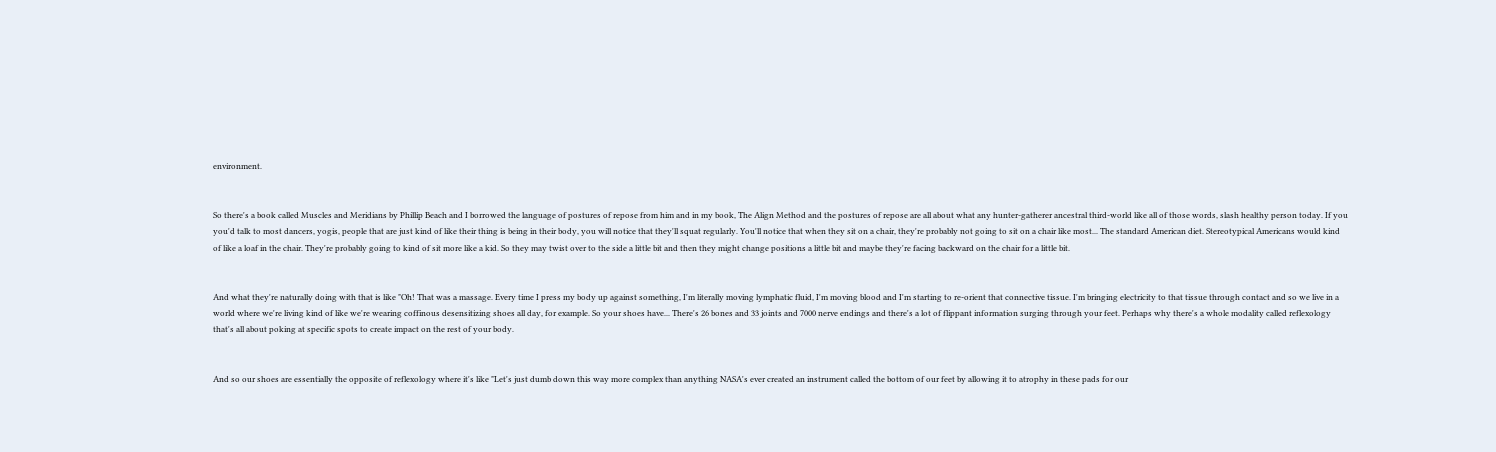environment.


So there's a book called Muscles and Meridians by Phillip Beach and I borrowed the language of postures of repose from him and in my book, The Align Method and the postures of repose are all about what any hunter-gatherer ancestral third-world like all of those words, slash healthy person today. If you you'd talk to most dancers, yogis, people that are just kind of like their thing is being in their body, you will notice that they'll squat regularly. You'll notice that when they sit on a chair, they're probably not going to sit on a chair like most... The standard American diet. Stereotypical Americans would kind of like a loaf in the chair. They're probably going to kind of sit more like a kid. So they may twist over to the side a little bit and then they might change positions a little bit and maybe they're facing backward on the chair for a little bit.


And what they're naturally doing with that is like "Oh! That was a massage. Every time I press my body up against something, I'm literally moving lymphatic fluid, I'm moving blood and I'm starting to re-orient that connective tissue. I'm bringing electricity to that tissue through contact and so we live in a world where we're living kind of like we're wearing coffinous desensitizing shoes all day, for example. So your shoes have... There's 26 bones and 33 joints and 7000 nerve endings and there's a lot of flippant information surging through your feet. Perhaps why there's a whole modality called reflexology that's all about poking at specific spots to create impact on the rest of your body.


And so our shoes are essentially the opposite of reflexology where it's like "Let's just dumb down this way more complex than anything NASA's ever created an instrument called the bottom of our feet by allowing it to atrophy in these pads for our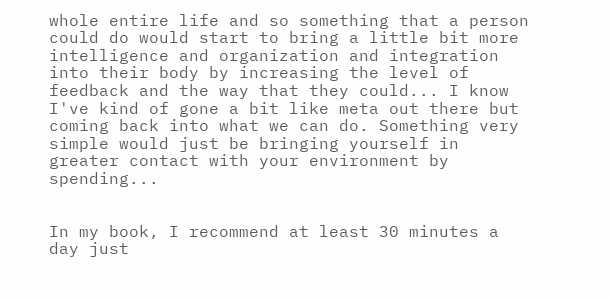whole entire life and so something that a person could do would start to bring a little bit more intelligence and organization and integration into their body by increasing the level of feedback and the way that they could... I know I've kind of gone a bit like meta out there but coming back into what we can do. Something very simple would just be bringing yourself in greater contact with your environment by spending...


In my book, I recommend at least 30 minutes a day just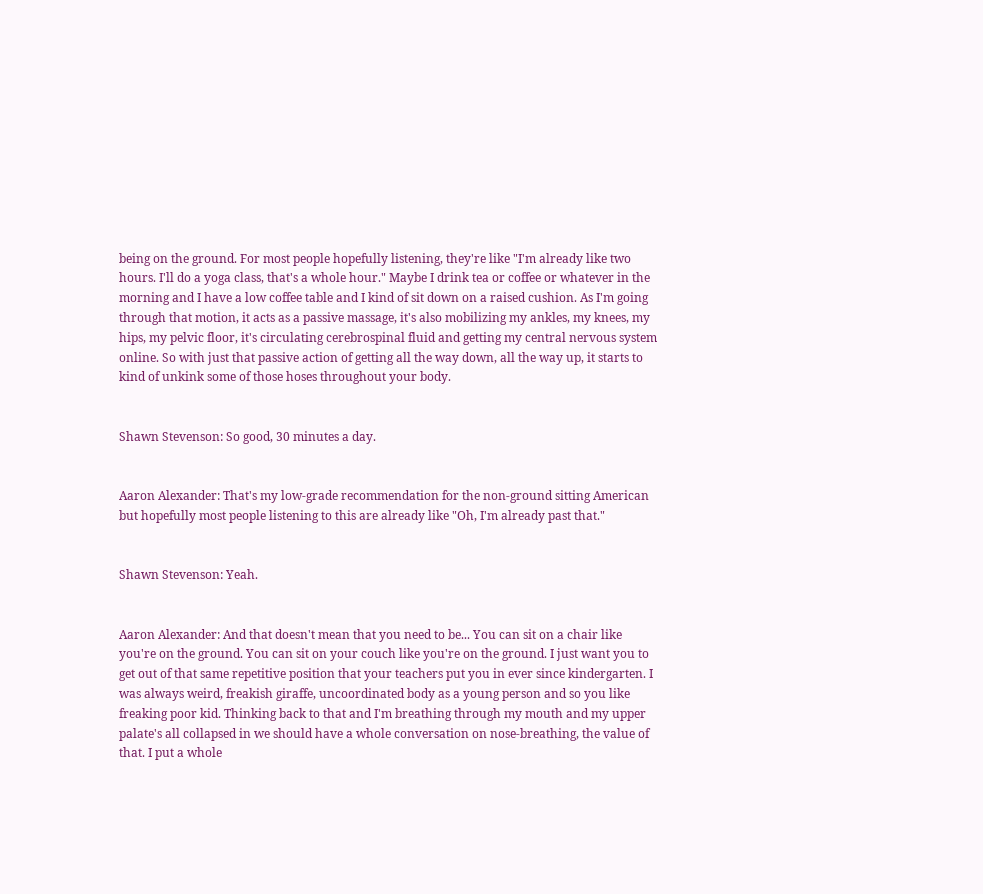being on the ground. For most people hopefully listening, they're like "I'm already like two hours. I'll do a yoga class, that's a whole hour." Maybe I drink tea or coffee or whatever in the morning and I have a low coffee table and I kind of sit down on a raised cushion. As I'm going through that motion, it acts as a passive massage, it's also mobilizing my ankles, my knees, my hips, my pelvic floor, it's circulating cerebrospinal fluid and getting my central nervous system online. So with just that passive action of getting all the way down, all the way up, it starts to kind of unkink some of those hoses throughout your body.


Shawn Stevenson: So good, 30 minutes a day.


Aaron Alexander: That's my low-grade recommendation for the non-ground sitting American but hopefully most people listening to this are already like "Oh, I'm already past that."


Shawn Stevenson: Yeah.


Aaron Alexander: And that doesn't mean that you need to be... You can sit on a chair like you're on the ground. You can sit on your couch like you're on the ground. I just want you to get out of that same repetitive position that your teachers put you in ever since kindergarten. I was always weird, freakish giraffe, uncoordinated body as a young person and so you like freaking poor kid. Thinking back to that and I'm breathing through my mouth and my upper palate's all collapsed in we should have a whole conversation on nose-breathing, the value of that. I put a whole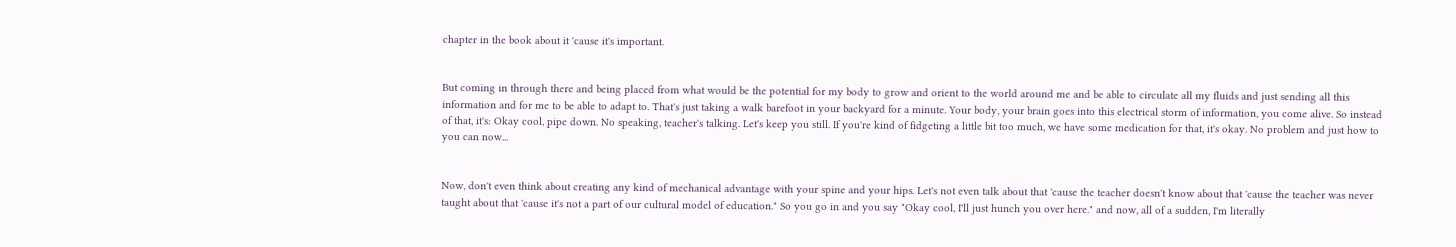chapter in the book about it 'cause it's important.


But coming in through there and being placed from what would be the potential for my body to grow and orient to the world around me and be able to circulate all my fluids and just sending all this information and for me to be able to adapt to. That's just taking a walk barefoot in your backyard for a minute. Your body, your brain goes into this electrical storm of information, you come alive. So instead of that, it's: Okay cool, pipe down. No speaking, teacher's talking. Let's keep you still. If you're kind of fidgeting a little bit too much, we have some medication for that, it's okay. No problem and just how to you can now...


Now, don't even think about creating any kind of mechanical advantage with your spine and your hips. Let's not even talk about that 'cause the teacher doesn't know about that 'cause the teacher was never taught about that 'cause it's not a part of our cultural model of education." So you go in and you say "Okay cool, I'll just hunch you over here." and now, all of a sudden, I'm literally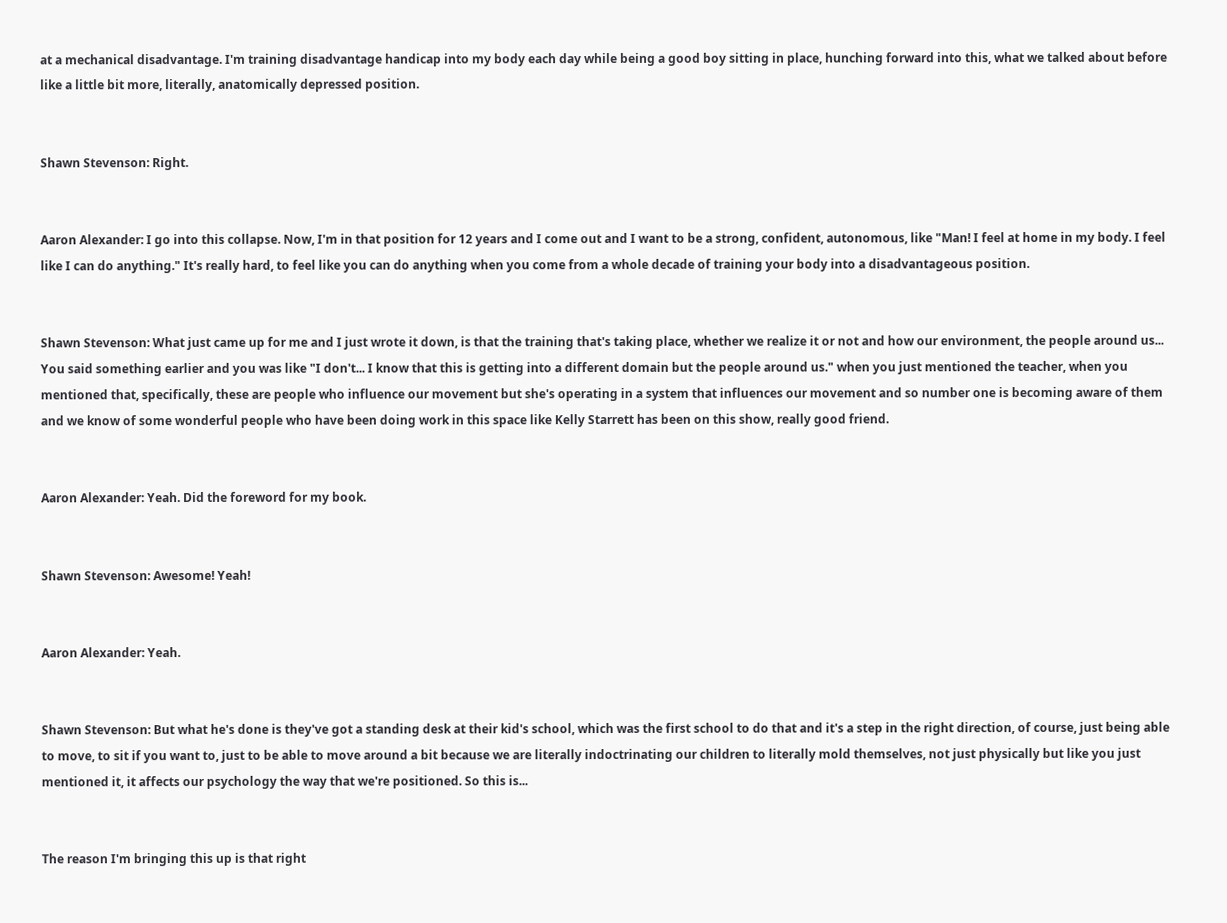at a mechanical disadvantage. I'm training disadvantage handicap into my body each day while being a good boy sitting in place, hunching forward into this, what we talked about before like a little bit more, literally, anatomically depressed position.


Shawn Stevenson: Right.


Aaron Alexander: I go into this collapse. Now, I'm in that position for 12 years and I come out and I want to be a strong, confident, autonomous, like "Man! I feel at home in my body. I feel like I can do anything." It's really hard, to feel like you can do anything when you come from a whole decade of training your body into a disadvantageous position.


Shawn Stevenson: What just came up for me and I just wrote it down, is that the training that's taking place, whether we realize it or not and how our environment, the people around us... You said something earlier and you was like "I don't... I know that this is getting into a different domain but the people around us." when you just mentioned the teacher, when you mentioned that, specifically, these are people who influence our movement but she's operating in a system that influences our movement and so number one is becoming aware of them and we know of some wonderful people who have been doing work in this space like Kelly Starrett has been on this show, really good friend.


Aaron Alexander: Yeah. Did the foreword for my book.


Shawn Stevenson: Awesome! Yeah!


Aaron Alexander: Yeah.


Shawn Stevenson: But what he's done is they've got a standing desk at their kid's school, which was the first school to do that and it's a step in the right direction, of course, just being able to move, to sit if you want to, just to be able to move around a bit because we are literally indoctrinating our children to literally mold themselves, not just physically but like you just mentioned it, it affects our psychology the way that we're positioned. So this is...


The reason I'm bringing this up is that right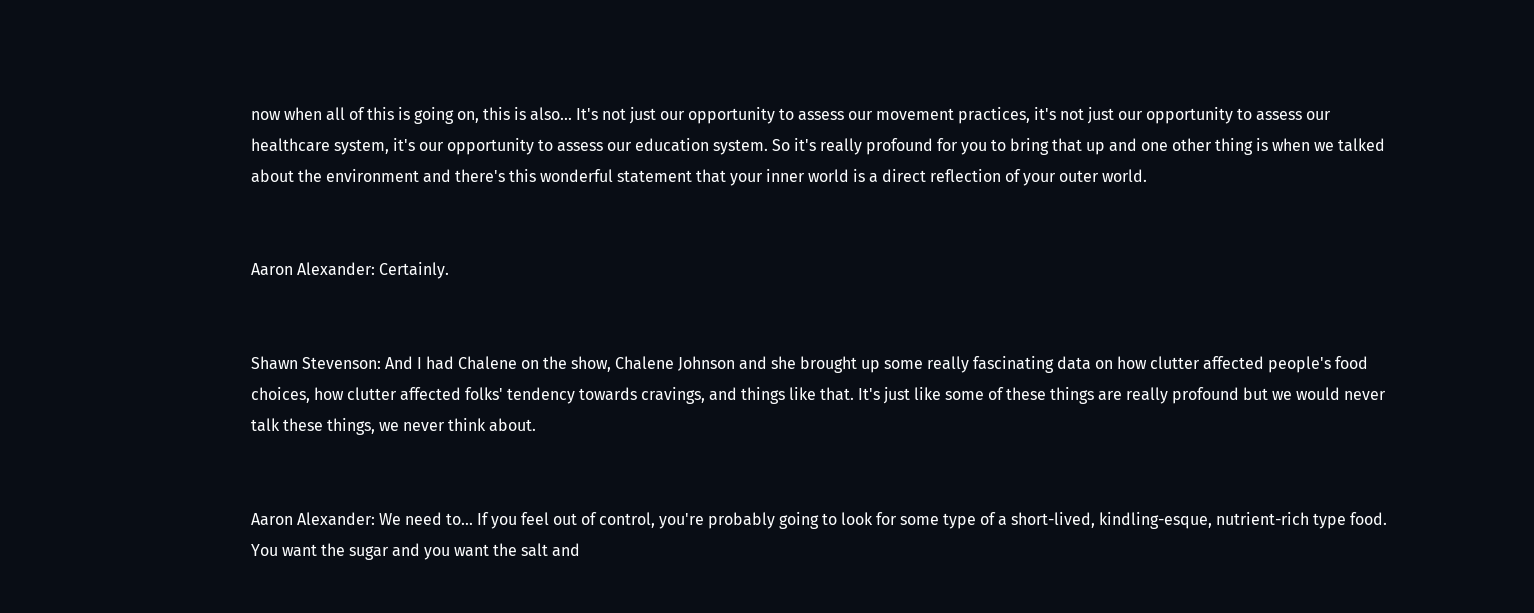now when all of this is going on, this is also... It's not just our opportunity to assess our movement practices, it's not just our opportunity to assess our healthcare system, it's our opportunity to assess our education system. So it's really profound for you to bring that up and one other thing is when we talked about the environment and there's this wonderful statement that your inner world is a direct reflection of your outer world.


Aaron Alexander: Certainly.


Shawn Stevenson: And I had Chalene on the show, Chalene Johnson and she brought up some really fascinating data on how clutter affected people's food choices, how clutter affected folks' tendency towards cravings, and things like that. It's just like some of these things are really profound but we would never talk these things, we never think about.


Aaron Alexander: We need to... If you feel out of control, you're probably going to look for some type of a short-lived, kindling-esque, nutrient-rich type food. You want the sugar and you want the salt and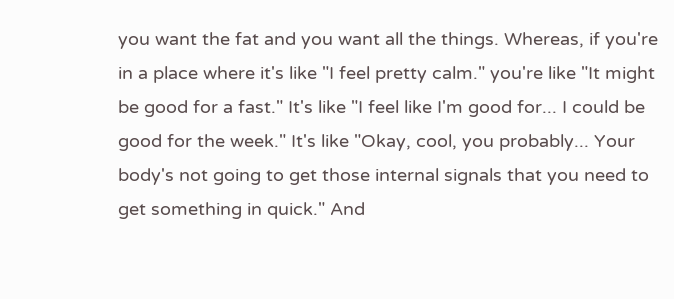you want the fat and you want all the things. Whereas, if you're in a place where it's like "I feel pretty calm." you're like "It might be good for a fast." It's like "I feel like I'm good for... I could be good for the week." It's like "Okay, cool, you probably... Your body's not going to get those internal signals that you need to get something in quick." And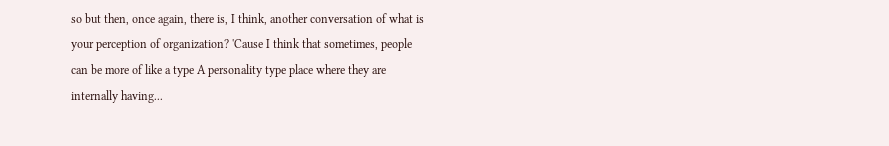so but then, once again, there is, I think, another conversation of what is your perception of organization? 'Cause I think that sometimes, people can be more of like a type A personality type place where they are internally having...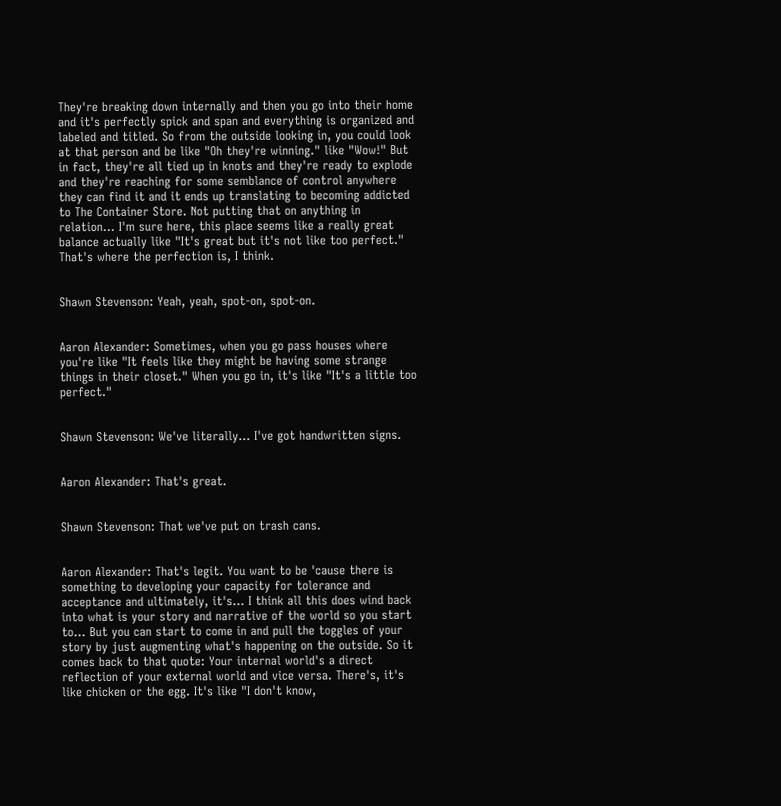They're breaking down internally and then you go into their home and it's perfectly spick and span and everything is organized and labeled and titled. So from the outside looking in, you could look at that person and be like "Oh they're winning." like "Wow!" But in fact, they're all tied up in knots and they're ready to explode and they're reaching for some semblance of control anywhere they can find it and it ends up translating to becoming addicted to The Container Store. Not putting that on anything in relation... I'm sure here, this place seems like a really great balance actually like "It's great but it's not like too perfect." That's where the perfection is, I think.


Shawn Stevenson: Yeah, yeah, spot-on, spot-on.


Aaron Alexander: Sometimes, when you go pass houses where you're like "It feels like they might be having some strange things in their closet." When you go in, it's like "It's a little too perfect."


Shawn Stevenson: We've literally... I've got handwritten signs.


Aaron Alexander: That's great.


Shawn Stevenson: That we've put on trash cans.


Aaron Alexander: That's legit. You want to be 'cause there is something to developing your capacity for tolerance and acceptance and ultimately, it's... I think all this does wind back into what is your story and narrative of the world so you start to... But you can start to come in and pull the toggles of your story by just augmenting what's happening on the outside. So it comes back to that quote: Your internal world's a direct reflection of your external world and vice versa. There's, it's like chicken or the egg. It's like "I don't know,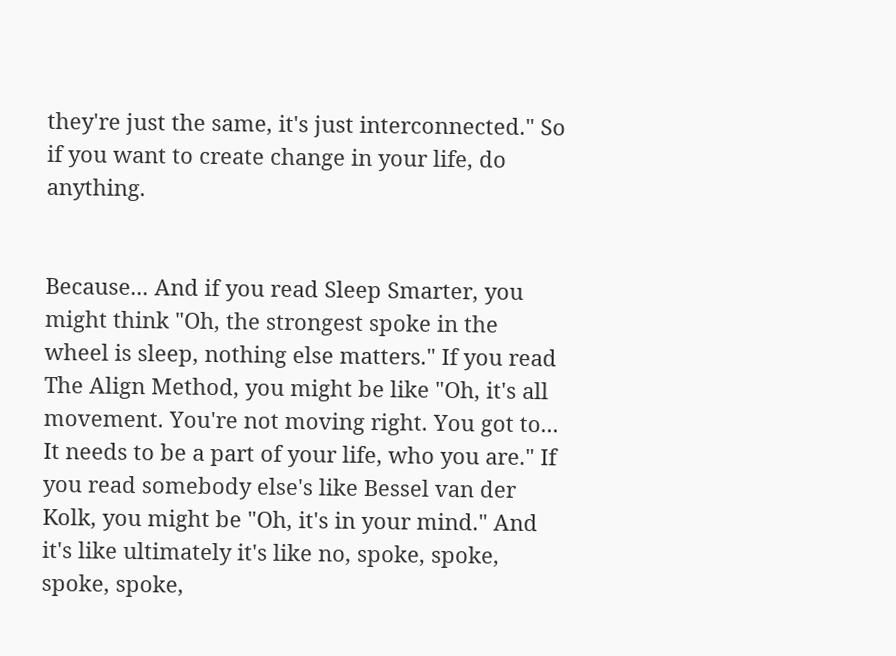they're just the same, it's just interconnected." So if you want to create change in your life, do anything.


Because... And if you read Sleep Smarter, you might think "Oh, the strongest spoke in the wheel is sleep, nothing else matters." If you read The Align Method, you might be like "Oh, it's all movement. You're not moving right. You got to... It needs to be a part of your life, who you are." If you read somebody else's like Bessel van der Kolk, you might be "Oh, it's in your mind." And it's like ultimately it's like no, spoke, spoke, spoke, spoke,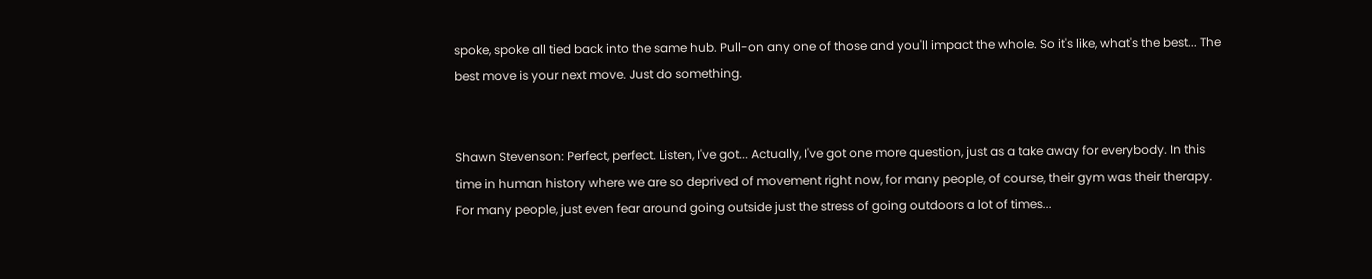spoke, spoke all tied back into the same hub. Pull-on any one of those and you'll impact the whole. So it's like, what's the best... The best move is your next move. Just do something.


Shawn Stevenson: Perfect, perfect. Listen, I've got... Actually, I've got one more question, just as a take away for everybody. In this time in human history where we are so deprived of movement right now, for many people, of course, their gym was their therapy. For many people, just even fear around going outside just the stress of going outdoors a lot of times...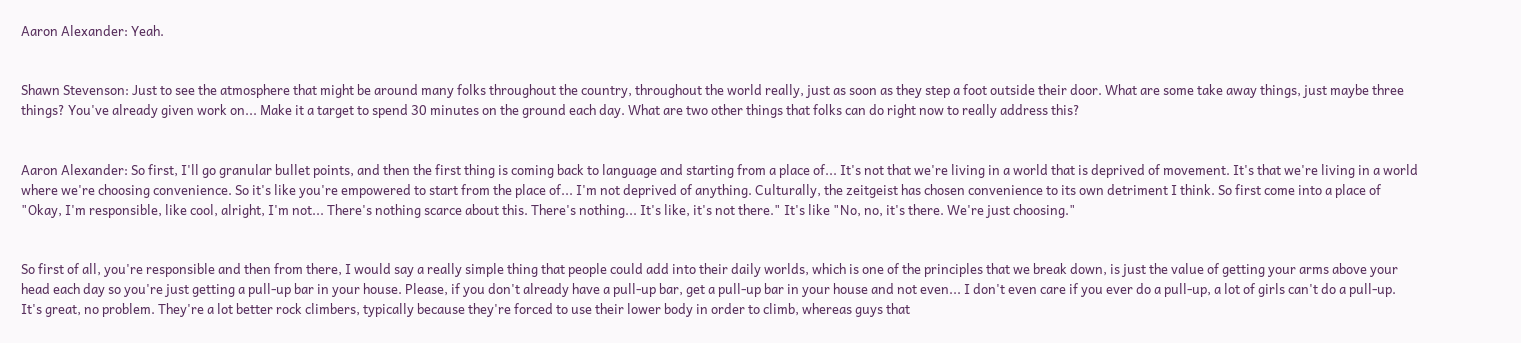Aaron Alexander: Yeah.


Shawn Stevenson: Just to see the atmosphere that might be around many folks throughout the country, throughout the world really, just as soon as they step a foot outside their door. What are some take away things, just maybe three things? You've already given work on... Make it a target to spend 30 minutes on the ground each day. What are two other things that folks can do right now to really address this?


Aaron Alexander: So first, I'll go granular bullet points, and then the first thing is coming back to language and starting from a place of... It's not that we're living in a world that is deprived of movement. It's that we're living in a world where we're choosing convenience. So it's like you're empowered to start from the place of... I'm not deprived of anything. Culturally, the zeitgeist has chosen convenience to its own detriment I think. So first come into a place of "Okay, I'm responsible, like cool, alright, I'm not... There's nothing scarce about this. There's nothing... It's like, it's not there." It's like "No, no, it's there. We're just choosing."


So first of all, you're responsible and then from there, I would say a really simple thing that people could add into their daily worlds, which is one of the principles that we break down, is just the value of getting your arms above your head each day so you're just getting a pull-up bar in your house. Please, if you don't already have a pull-up bar, get a pull-up bar in your house and not even... I don't even care if you ever do a pull-up, a lot of girls can't do a pull-up. It's great, no problem. They're a lot better rock climbers, typically because they're forced to use their lower body in order to climb, whereas guys that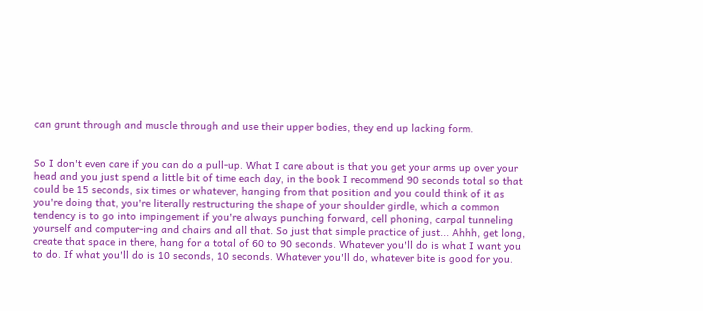can grunt through and muscle through and use their upper bodies, they end up lacking form.


So I don't even care if you can do a pull-up. What I care about is that you get your arms up over your head and you just spend a little bit of time each day, in the book I recommend 90 seconds total so that could be 15 seconds, six times or whatever, hanging from that position and you could think of it as you're doing that, you're literally restructuring the shape of your shoulder girdle, which a common tendency is to go into impingement if you're always punching forward, cell phoning, carpal tunneling yourself and computer-ing and chairs and all that. So just that simple practice of just... Ahhh, get long, create that space in there, hang for a total of 60 to 90 seconds. Whatever you'll do is what I want you to do. If what you'll do is 10 seconds, 10 seconds. Whatever you'll do, whatever bite is good for you.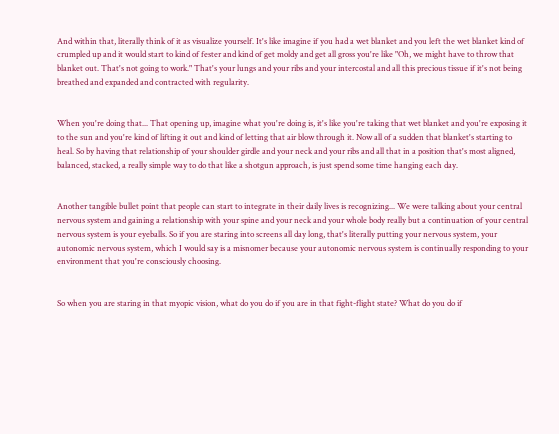And within that, literally think of it as visualize yourself. It's like imagine if you had a wet blanket and you left the wet blanket kind of crumpled up and it would start to kind of fester and kind of get moldy and get all gross you're like "Oh, we might have to throw that blanket out. That's not going to work." That's your lungs and your ribs and your intercostal and all this precious tissue if it's not being breathed and expanded and contracted with regularity.


When you're doing that... That opening up, imagine what you're doing is, it's like you're taking that wet blanket and you're exposing it to the sun and you're kind of lifting it out and kind of letting that air blow through it. Now all of a sudden that blanket's starting to heal. So by having that relationship of your shoulder girdle and your neck and your ribs and all that in a position that's most aligned, balanced, stacked, a really simple way to do that like a shotgun approach, is just spend some time hanging each day.


Another tangible bullet point that people can start to integrate in their daily lives is recognizing... We were talking about your central nervous system and gaining a relationship with your spine and your neck and your whole body really but a continuation of your central nervous system is your eyeballs. So if you are staring into screens all day long, that's literally putting your nervous system, your autonomic nervous system, which I would say is a misnomer because your autonomic nervous system is continually responding to your environment that you're consciously choosing.


So when you are staring in that myopic vision, what do you do if you are in that fight-flight state? What do you do if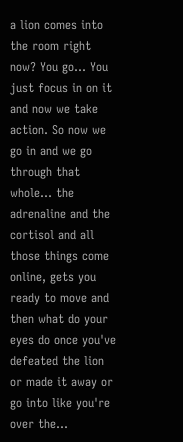a lion comes into the room right now? You go... You just focus in on it and now we take action. So now we go in and we go through that whole… the adrenaline and the cortisol and all those things come online, gets you ready to move and then what do your eyes do once you've defeated the lion or made it away or go into like you're over the...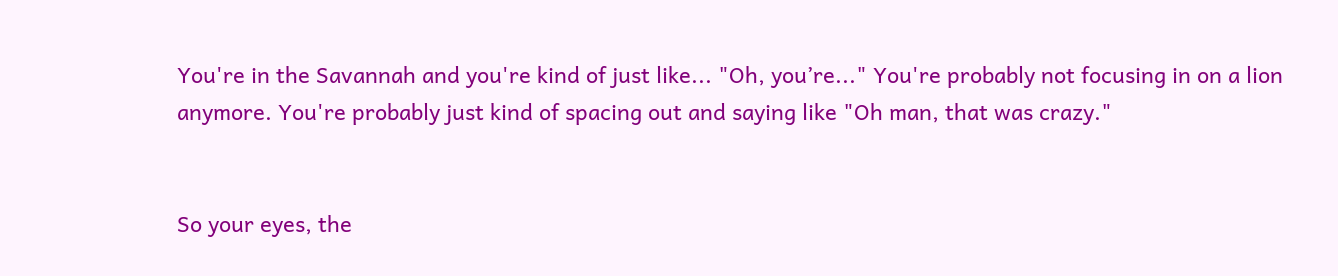You're in the Savannah and you're kind of just like... "Oh, you’re..." You're probably not focusing in on a lion anymore. You're probably just kind of spacing out and saying like "Oh man, that was crazy."


So your eyes, the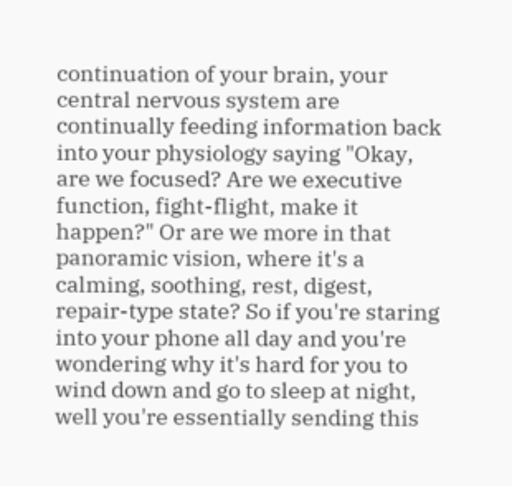continuation of your brain, your central nervous system are continually feeding information back into your physiology saying "Okay, are we focused? Are we executive function, fight-flight, make it happen?" Or are we more in that panoramic vision, where it's a calming, soothing, rest, digest, repair-type state? So if you're staring into your phone all day and you're wondering why it's hard for you to wind down and go to sleep at night, well you're essentially sending this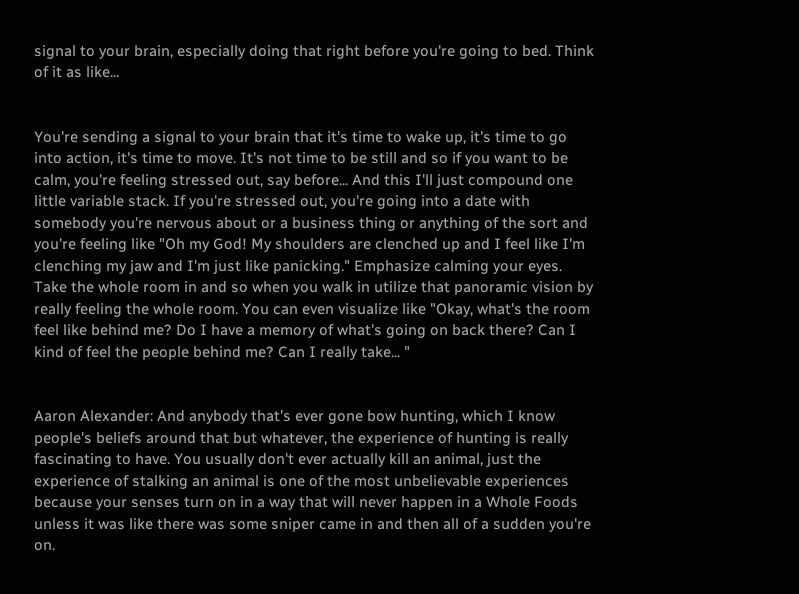signal to your brain, especially doing that right before you're going to bed. Think of it as like...


You're sending a signal to your brain that it's time to wake up, it's time to go into action, it's time to move. It's not time to be still and so if you want to be calm, you're feeling stressed out, say before... And this I'll just compound one little variable stack. If you're stressed out, you're going into a date with somebody you're nervous about or a business thing or anything of the sort and you're feeling like "Oh my God! My shoulders are clenched up and I feel like I'm clenching my jaw and I'm just like panicking." Emphasize calming your eyes. Take the whole room in and so when you walk in utilize that panoramic vision by really feeling the whole room. You can even visualize like "Okay, what's the room feel like behind me? Do I have a memory of what's going on back there? Can I kind of feel the people behind me? Can I really take... "


Aaron Alexander: And anybody that's ever gone bow hunting, which I know people's beliefs around that but whatever, the experience of hunting is really fascinating to have. You usually don't ever actually kill an animal, just the experience of stalking an animal is one of the most unbelievable experiences because your senses turn on in a way that will never happen in a Whole Foods unless it was like there was some sniper came in and then all of a sudden you're on.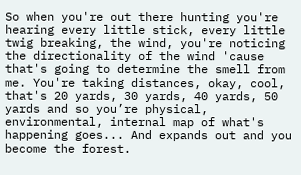So when you're out there hunting you're hearing every little stick, every little twig breaking, the wind, you're noticing the directionality of the wind 'cause that's going to determine the smell from me. You're taking distances, okay, cool, that's 20 yards, 30 yards, 40 yards, 50 yards and so you’re physical, environmental, internal map of what's happening goes... And expands out and you become the forest.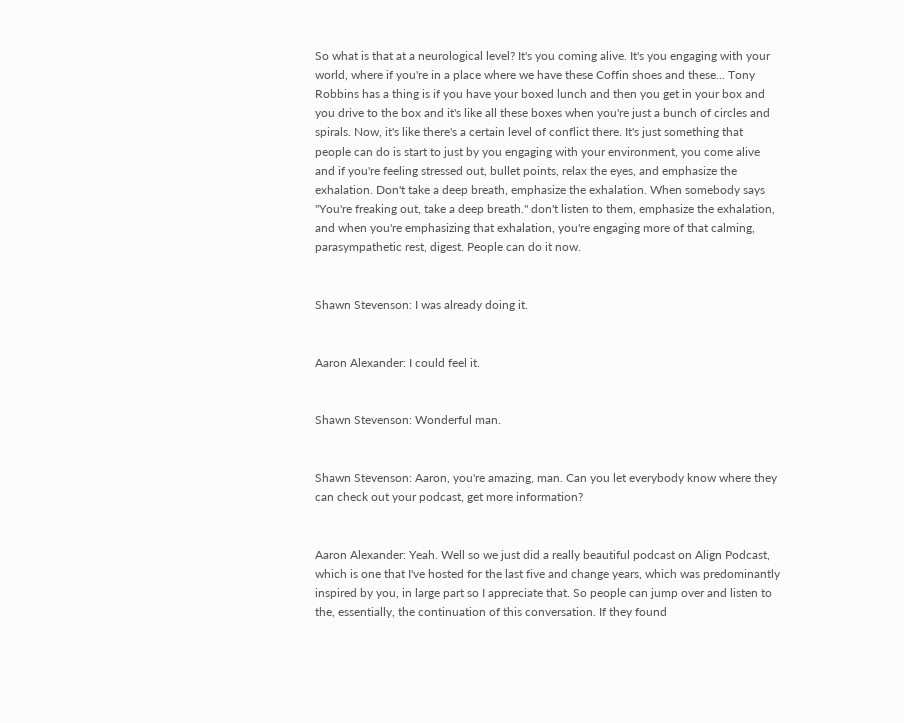So what is that at a neurological level? It's you coming alive. It's you engaging with your world, where if you're in a place where we have these Coffin shoes and these... Tony Robbins has a thing is if you have your boxed lunch and then you get in your box and you drive to the box and it's like all these boxes when you're just a bunch of circles and spirals. Now, it's like there's a certain level of conflict there. It's just something that people can do is start to just by you engaging with your environment, you come alive and if you're feeling stressed out, bullet points, relax the eyes, and emphasize the exhalation. Don't take a deep breath, emphasize the exhalation. When somebody says "You're freaking out, take a deep breath." don't listen to them, emphasize the exhalation, and when you're emphasizing that exhalation, you're engaging more of that calming, parasympathetic rest, digest. People can do it now.


Shawn Stevenson: I was already doing it.


Aaron Alexander: I could feel it.


Shawn Stevenson: Wonderful man.


Shawn Stevenson: Aaron, you're amazing, man. Can you let everybody know where they can check out your podcast, get more information?


Aaron Alexander: Yeah. Well so we just did a really beautiful podcast on Align Podcast, which is one that I've hosted for the last five and change years, which was predominantly inspired by you, in large part so I appreciate that. So people can jump over and listen to the, essentially, the continuation of this conversation. If they found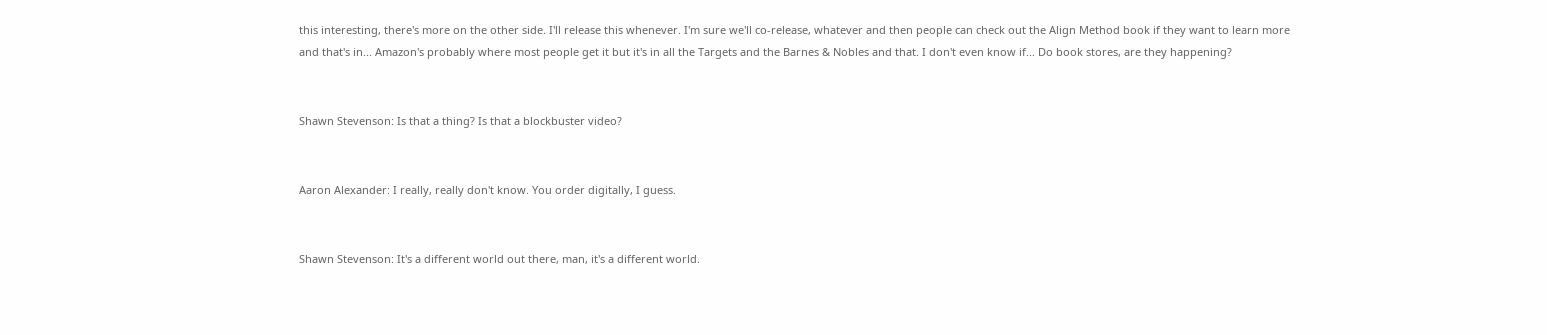this interesting, there's more on the other side. I'll release this whenever. I'm sure we'll co-release, whatever and then people can check out the Align Method book if they want to learn more and that's in... Amazon's probably where most people get it but it's in all the Targets and the Barnes & Nobles and that. I don't even know if... Do book stores, are they happening?


Shawn Stevenson: Is that a thing? Is that a blockbuster video?


Aaron Alexander: I really, really don't know. You order digitally, I guess.


Shawn Stevenson: It's a different world out there, man, it's a different world.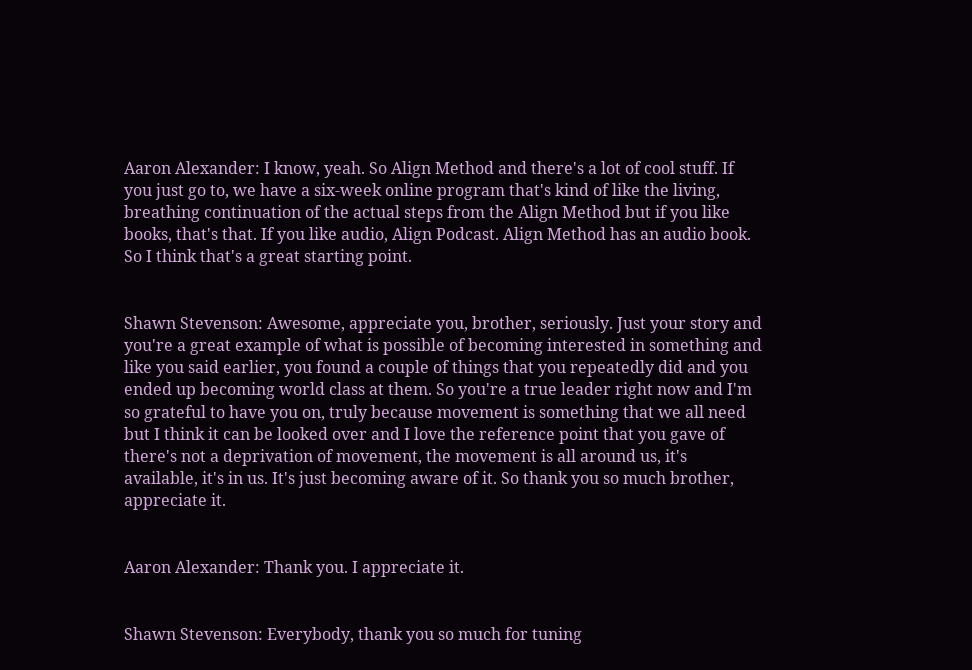Aaron Alexander: I know, yeah. So Align Method and there's a lot of cool stuff. If you just go to, we have a six-week online program that's kind of like the living, breathing continuation of the actual steps from the Align Method but if you like books, that's that. If you like audio, Align Podcast. Align Method has an audio book. So I think that's a great starting point.


Shawn Stevenson: Awesome, appreciate you, brother, seriously. Just your story and you're a great example of what is possible of becoming interested in something and like you said earlier, you found a couple of things that you repeatedly did and you ended up becoming world class at them. So you're a true leader right now and I'm so grateful to have you on, truly because movement is something that we all need but I think it can be looked over and I love the reference point that you gave of there's not a deprivation of movement, the movement is all around us, it's available, it's in us. It's just becoming aware of it. So thank you so much brother, appreciate it.


Aaron Alexander: Thank you. I appreciate it.


Shawn Stevenson: Everybody, thank you so much for tuning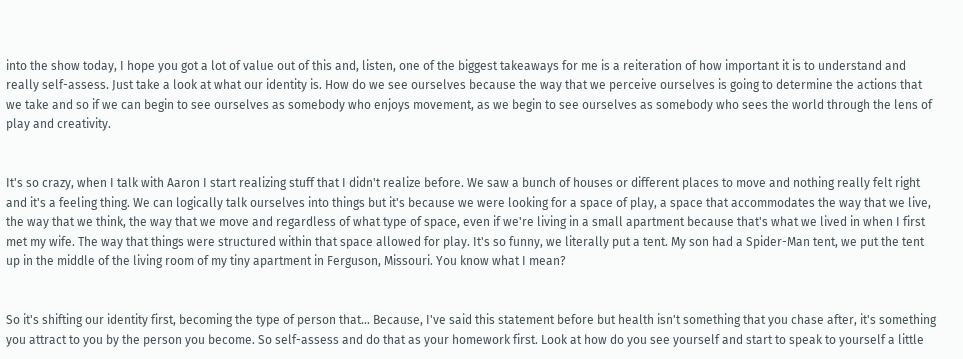into the show today, I hope you got a lot of value out of this and, listen, one of the biggest takeaways for me is a reiteration of how important it is to understand and really self-assess. Just take a look at what our identity is. How do we see ourselves because the way that we perceive ourselves is going to determine the actions that we take and so if we can begin to see ourselves as somebody who enjoys movement, as we begin to see ourselves as somebody who sees the world through the lens of play and creativity.


It's so crazy, when I talk with Aaron I start realizing stuff that I didn't realize before. We saw a bunch of houses or different places to move and nothing really felt right and it's a feeling thing. We can logically talk ourselves into things but it's because we were looking for a space of play, a space that accommodates the way that we live, the way that we think, the way that we move and regardless of what type of space, even if we're living in a small apartment because that's what we lived in when I first met my wife. The way that things were structured within that space allowed for play. It's so funny, we literally put a tent. My son had a Spider-Man tent, we put the tent up in the middle of the living room of my tiny apartment in Ferguson, Missouri. You know what I mean?


So it's shifting our identity first, becoming the type of person that... Because, I've said this statement before but health isn't something that you chase after, it's something you attract to you by the person you become. So self-assess and do that as your homework first. Look at how do you see yourself and start to speak to yourself a little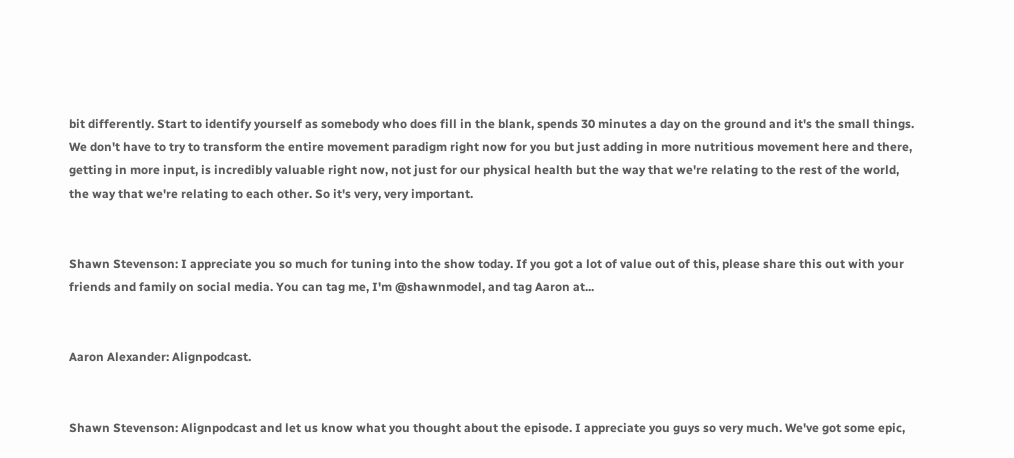bit differently. Start to identify yourself as somebody who does fill in the blank, spends 30 minutes a day on the ground and it's the small things. We don't have to try to transform the entire movement paradigm right now for you but just adding in more nutritious movement here and there, getting in more input, is incredibly valuable right now, not just for our physical health but the way that we're relating to the rest of the world, the way that we're relating to each other. So it's very, very important.


Shawn Stevenson: I appreciate you so much for tuning into the show today. If you got a lot of value out of this, please share this out with your friends and family on social media. You can tag me, I'm @shawnmodel, and tag Aaron at...


Aaron Alexander: Alignpodcast.


Shawn Stevenson: Alignpodcast and let us know what you thought about the episode. I appreciate you guys so very much. We've got some epic,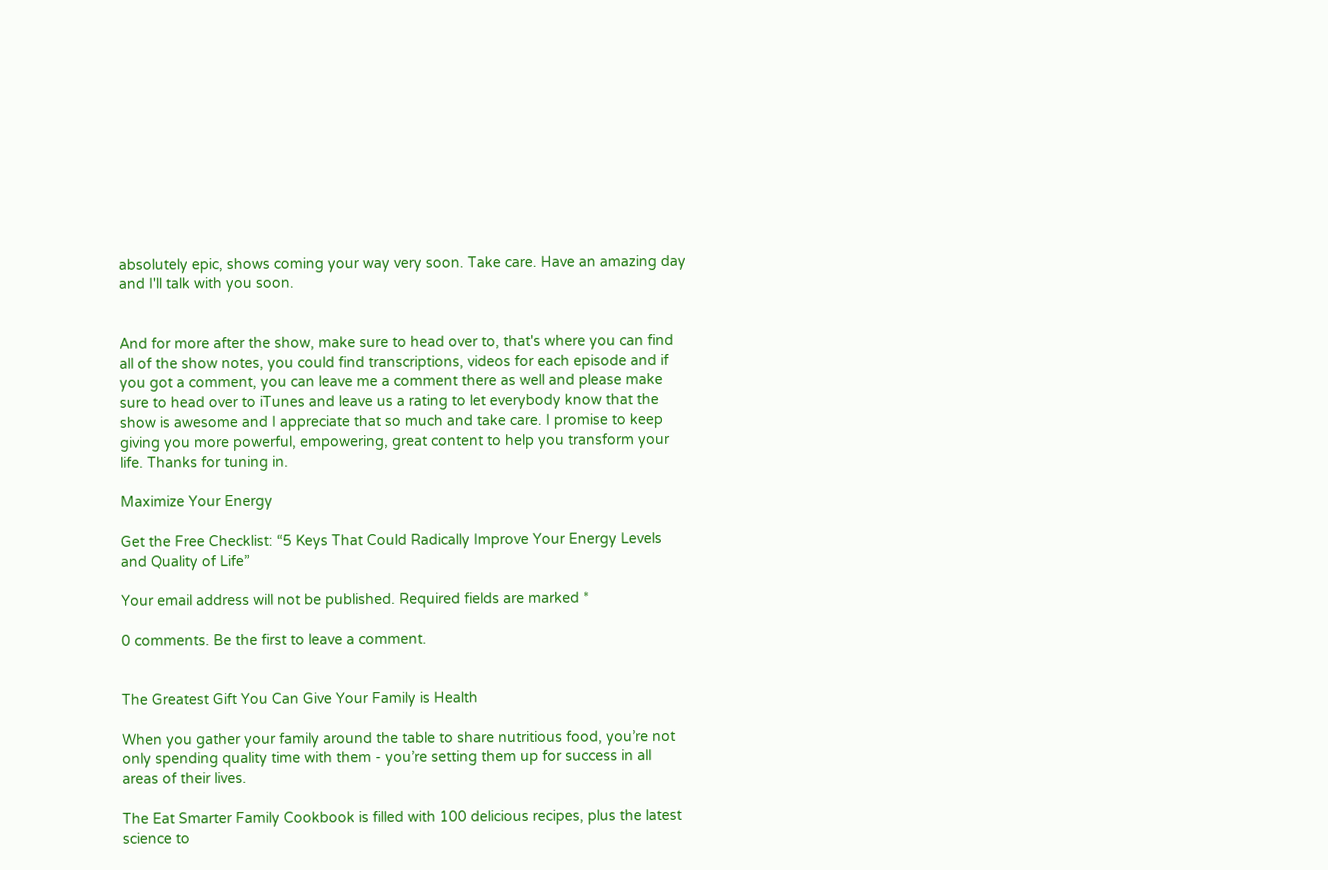absolutely epic, shows coming your way very soon. Take care. Have an amazing day and I'll talk with you soon.


And for more after the show, make sure to head over to, that's where you can find all of the show notes, you could find transcriptions, videos for each episode and if you got a comment, you can leave me a comment there as well and please make sure to head over to iTunes and leave us a rating to let everybody know that the show is awesome and I appreciate that so much and take care. I promise to keep giving you more powerful, empowering, great content to help you transform your life. Thanks for tuning in.

Maximize Your Energy

Get the Free Checklist: “5 Keys That Could Radically Improve Your Energy Levels and Quality of Life”

Your email address will not be published. Required fields are marked *

0 comments. Be the first to leave a comment.


The Greatest Gift You Can Give Your Family is Health

When you gather your family around the table to share nutritious food, you’re not only spending quality time with them - you’re setting them up for success in all areas of their lives.

The Eat Smarter Family Cookbook is filled with 100 delicious recipes, plus the latest science to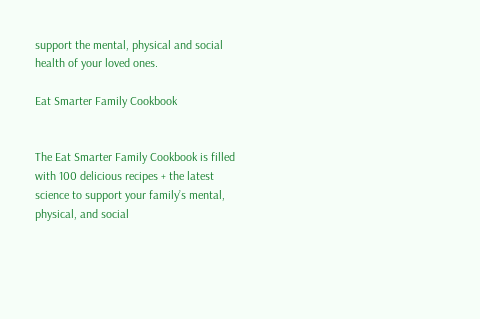support the mental, physical and social health of your loved ones.

Eat Smarter Family Cookbook


The Eat Smarter Family Cookbook is filled with 100 delicious recipes + the latest science to support your family’s mental, physical, and social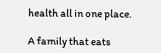health all in one place.

A family that eats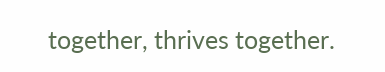together, thrives together.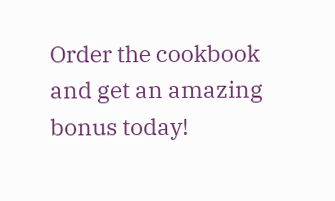Order the cookbook and get an amazing bonus today!